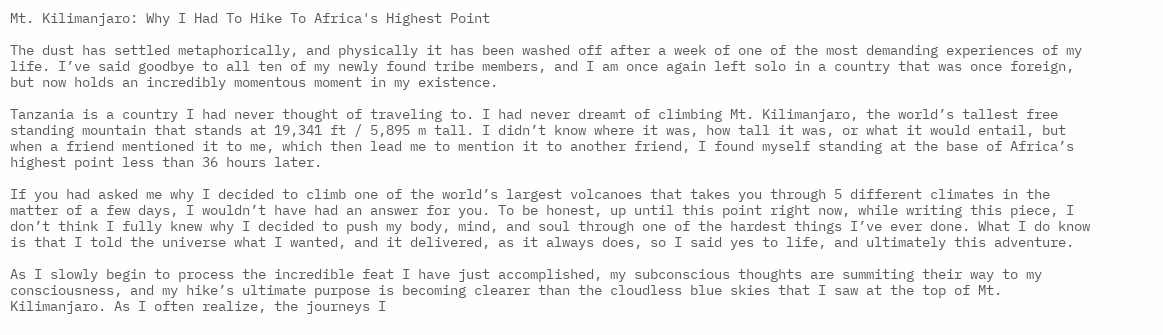Mt. Kilimanjaro: Why I Had To Hike To Africa's Highest Point

The dust has settled metaphorically, and physically it has been washed off after a week of one of the most demanding experiences of my life. I’ve said goodbye to all ten of my newly found tribe members, and I am once again left solo in a country that was once foreign, but now holds an incredibly momentous moment in my existence.

Tanzania is a country I had never thought of traveling to. I had never dreamt of climbing Mt. Kilimanjaro, the world’s tallest free standing mountain that stands at 19,341 ft / 5,895 m tall. I didn’t know where it was, how tall it was, or what it would entail, but when a friend mentioned it to me, which then lead me to mention it to another friend, I found myself standing at the base of Africa’s highest point less than 36 hours later.

If you had asked me why I decided to climb one of the world’s largest volcanoes that takes you through 5 different climates in the matter of a few days, I wouldn’t have had an answer for you. To be honest, up until this point right now, while writing this piece, I don’t think I fully knew why I decided to push my body, mind, and soul through one of the hardest things I’ve ever done. What I do know is that I told the universe what I wanted, and it delivered, as it always does, so I said yes to life, and ultimately this adventure.

As I slowly begin to process the incredible feat I have just accomplished, my subconscious thoughts are summiting their way to my consciousness, and my hike’s ultimate purpose is becoming clearer than the cloudless blue skies that I saw at the top of Mt. Kilimanjaro. As I often realize, the journeys I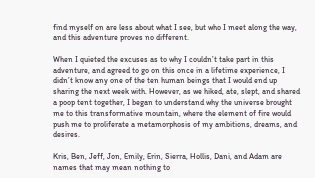find myself on are less about what I see, but who I meet along the way, and this adventure proves no different.

When I quieted the excuses as to why I couldn’t take part in this adventure, and agreed to go on this once in a lifetime experience, I didn’t know any one of the ten human beings that I would end up sharing the next week with. However, as we hiked, ate, slept, and shared a poop tent together, I began to understand why the universe brought me to this transformative mountain, where the element of fire would push me to proliferate a metamorphosis of my ambitions, dreams, and desires.

Kris, Ben, Jeff, Jon, Emily, Erin, Sierra, Hollis, Dani, and Adam are names that may mean nothing to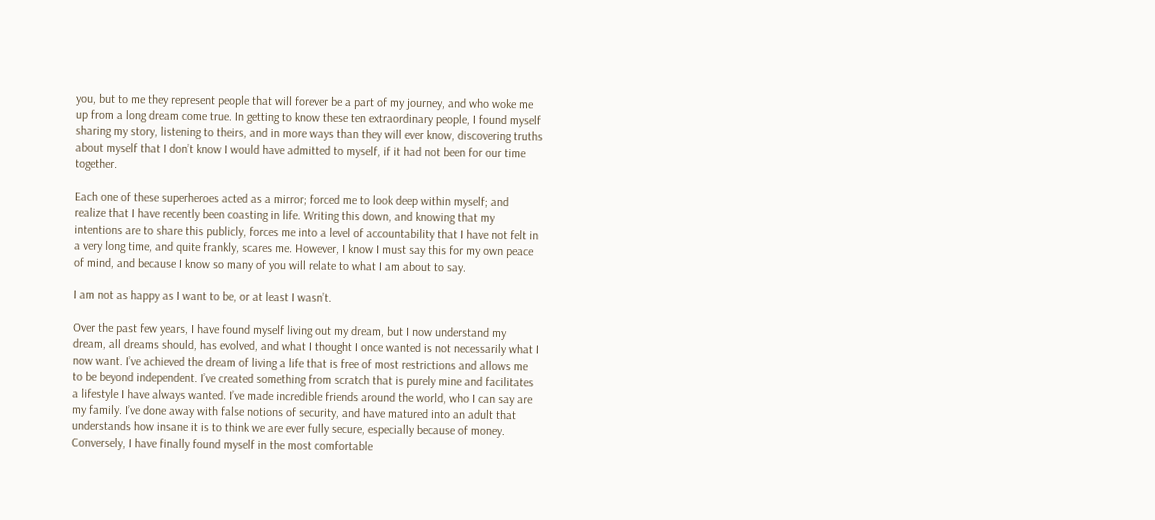you, but to me they represent people that will forever be a part of my journey, and who woke me up from a long dream come true. In getting to know these ten extraordinary people, I found myself sharing my story, listening to theirs, and in more ways than they will ever know, discovering truths about myself that I don’t know I would have admitted to myself, if it had not been for our time together.

Each one of these superheroes acted as a mirror; forced me to look deep within myself; and realize that I have recently been coasting in life. Writing this down, and knowing that my intentions are to share this publicly, forces me into a level of accountability that I have not felt in a very long time, and quite frankly, scares me. However, I know I must say this for my own peace of mind, and because I know so many of you will relate to what I am about to say.

I am not as happy as I want to be, or at least I wasn’t.

Over the past few years, I have found myself living out my dream, but I now understand my dream, all dreams should, has evolved, and what I thought I once wanted is not necessarily what I now want. I’ve achieved the dream of living a life that is free of most restrictions and allows me to be beyond independent. I’ve created something from scratch that is purely mine and facilitates a lifestyle I have always wanted. I’ve made incredible friends around the world, who I can say are my family. I’ve done away with false notions of security, and have matured into an adult that understands how insane it is to think we are ever fully secure, especially because of money. Conversely, I have finally found myself in the most comfortable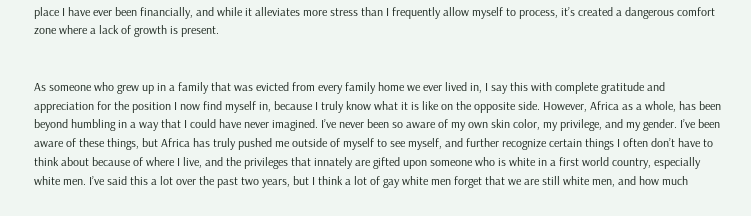place I have ever been financially, and while it alleviates more stress than I frequently allow myself to process, it’s created a dangerous comfort zone where a lack of growth is present.


As someone who grew up in a family that was evicted from every family home we ever lived in, I say this with complete gratitude and appreciation for the position I now find myself in, because I truly know what it is like on the opposite side. However, Africa as a whole, has been beyond humbling in a way that I could have never imagined. I’ve never been so aware of my own skin color, my privilege, and my gender. I’ve been aware of these things, but Africa has truly pushed me outside of myself to see myself, and further recognize certain things I often don’t have to think about because of where I live, and the privileges that innately are gifted upon someone who is white in a first world country, especially white men. I’ve said this a lot over the past two years, but I think a lot of gay white men forget that we are still white men, and how much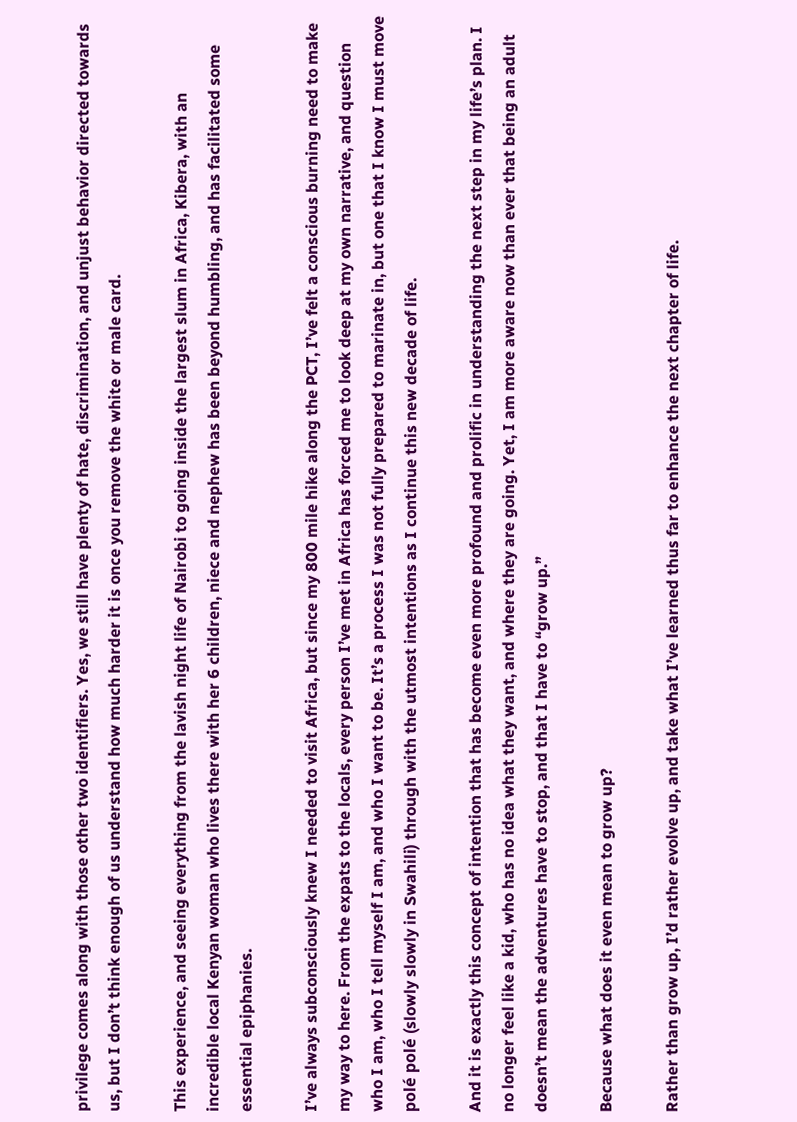privilege comes along with those other two identifiers. Yes, we still have plenty of hate, discrimination, and unjust behavior directed towards us, but I don’t think enough of us understand how much harder it is once you remove the white or male card.

This experience, and seeing everything from the lavish night life of Nairobi to going inside the largest slum in Africa, Kibera, with an incredible local Kenyan woman who lives there with her 6 children, niece and nephew has been beyond humbling, and has facilitated some essential epiphanies.

I’ve always subconsciously knew I needed to visit Africa, but since my 800 mile hike along the PCT, I’ve felt a conscious burning need to make my way to here. From the expats to the locals, every person I’ve met in Africa has forced me to look deep at my own narrative, and question who I am, who I tell myself I am, and who I want to be. It’s a process I was not fully prepared to marinate in, but one that I know I must move polé polé (slowly slowly in Swahili) through with the utmost intentions as I continue this new decade of life.

And it is exactly this concept of intention that has become even more profound and prolific in understanding the next step in my life’s plan. I no longer feel like a kid, who has no idea what they want, and where they are going. Yet, I am more aware now than ever that being an adult doesn’t mean the adventures have to stop, and that I have to “grow up.”

Because what does it even mean to grow up?

Rather than grow up, I’d rather evolve up, and take what I’ve learned thus far to enhance the next chapter of life.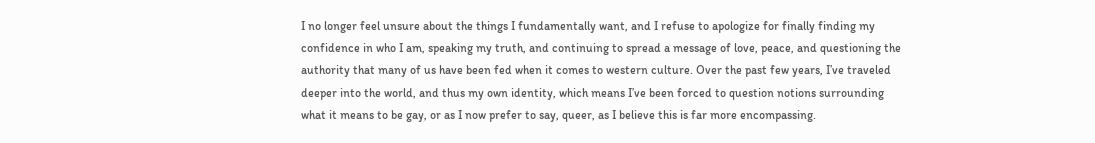I no longer feel unsure about the things I fundamentally want, and I refuse to apologize for finally finding my confidence in who I am, speaking my truth, and continuing to spread a message of love, peace, and questioning the authority that many of us have been fed when it comes to western culture. Over the past few years, I’ve traveled deeper into the world, and thus my own identity, which means I’ve been forced to question notions surrounding what it means to be gay, or as I now prefer to say, queer, as I believe this is far more encompassing.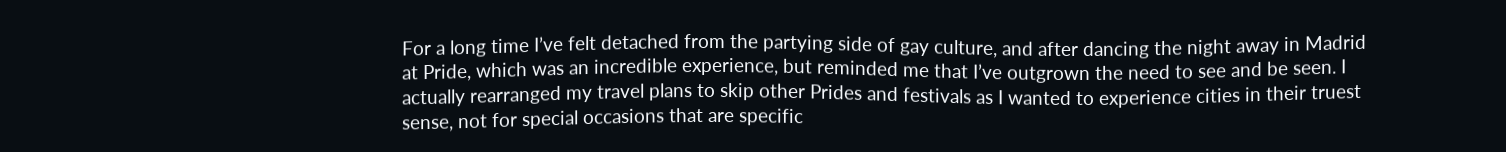For a long time I’ve felt detached from the partying side of gay culture, and after dancing the night away in Madrid at Pride, which was an incredible experience, but reminded me that I’ve outgrown the need to see and be seen. I actually rearranged my travel plans to skip other Prides and festivals as I wanted to experience cities in their truest sense, not for special occasions that are specific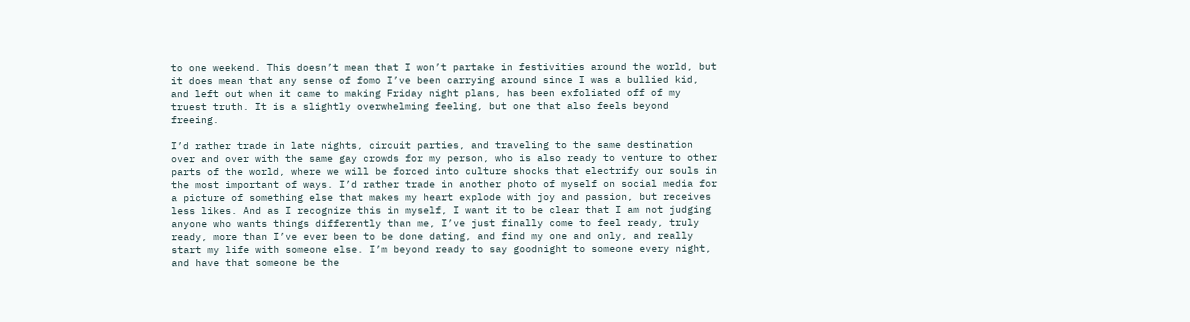to one weekend. This doesn’t mean that I won’t partake in festivities around the world, but it does mean that any sense of fomo I’ve been carrying around since I was a bullied kid, and left out when it came to making Friday night plans, has been exfoliated off of my truest truth. It is a slightly overwhelming feeling, but one that also feels beyond freeing.

I’d rather trade in late nights, circuit parties, and traveling to the same destination over and over with the same gay crowds for my person, who is also ready to venture to other parts of the world, where we will be forced into culture shocks that electrify our souls in the most important of ways. I’d rather trade in another photo of myself on social media for a picture of something else that makes my heart explode with joy and passion, but receives less likes. And as I recognize this in myself, I want it to be clear that I am not judging anyone who wants things differently than me, I’ve just finally come to feel ready, truly ready, more than I’ve ever been to be done dating, and find my one and only, and really start my life with someone else. I’m beyond ready to say goodnight to someone every night, and have that someone be the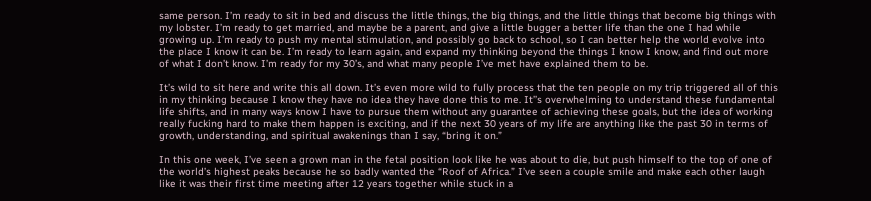same person. I’m ready to sit in bed and discuss the little things, the big things, and the little things that become big things with my lobster. I’m ready to get married, and maybe be a parent, and give a little bugger a better life than the one I had while growing up. I’m ready to push my mental stimulation, and possibly go back to school, so I can better help the world evolve into the place I know it can be. I’m ready to learn again, and expand my thinking beyond the things I know I know, and find out more of what I don’t know. I’m ready for my 30’s, and what many people I’ve met have explained them to be.

It’s wild to sit here and write this all down. It’s even more wild to fully process that the ten people on my trip triggered all of this in my thinking because I know they have no idea they have done this to me. It’’s overwhelming to understand these fundamental life shifts, and in many ways know I have to pursue them without any guarantee of achieving these goals, but the idea of working really fucking hard to make them happen is exciting, and if the next 30 years of my life are anything like the past 30 in terms of growth, understanding, and spiritual awakenings than I say, “bring it on.”

In this one week, I’ve seen a grown man in the fetal position look like he was about to die, but push himself to the top of one of the world’s highest peaks because he so badly wanted the “Roof of Africa.” I’ve seen a couple smile and make each other laugh like it was their first time meeting after 12 years together while stuck in a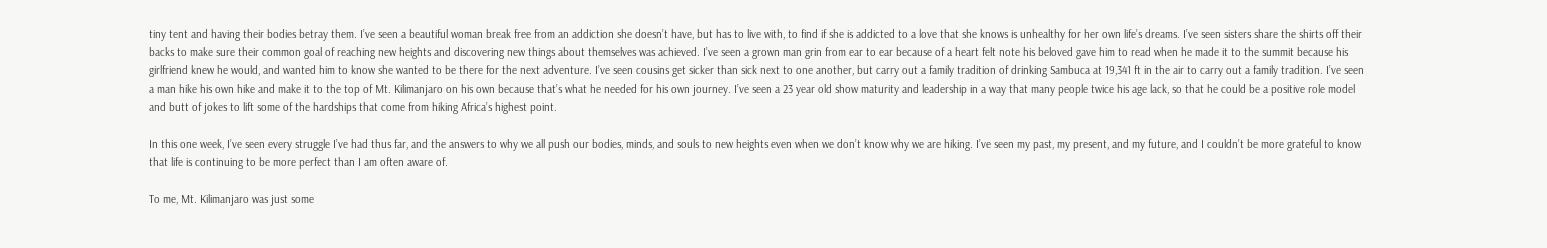tiny tent and having their bodies betray them. I’ve seen a beautiful woman break free from an addiction she doesn’t have, but has to live with, to find if she is addicted to a love that she knows is unhealthy for her own life’s dreams. I’ve seen sisters share the shirts off their backs to make sure their common goal of reaching new heights and discovering new things about themselves was achieved. I’ve seen a grown man grin from ear to ear because of a heart felt note his beloved gave him to read when he made it to the summit because his girlfriend knew he would, and wanted him to know she wanted to be there for the next adventure. I’ve seen cousins get sicker than sick next to one another, but carry out a family tradition of drinking Sambuca at 19,341 ft in the air to carry out a family tradition. I’ve seen a man hike his own hike and make it to the top of Mt. Kilimanjaro on his own because that’s what he needed for his own journey. I’ve seen a 23 year old show maturity and leadership in a way that many people twice his age lack, so that he could be a positive role model and butt of jokes to lift some of the hardships that come from hiking Africa’s highest point.

In this one week, I’ve seen every struggle I’ve had thus far, and the answers to why we all push our bodies, minds, and souls to new heights even when we don’t know why we are hiking. I’ve seen my past, my present, and my future, and I couldn’t be more grateful to know that life is continuing to be more perfect than I am often aware of.

To me, Mt. Kilimanjaro was just some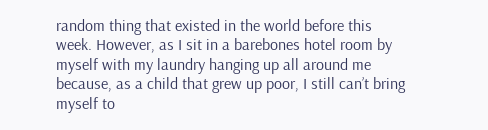random thing that existed in the world before this week. However, as I sit in a barebones hotel room by myself with my laundry hanging up all around me because, as a child that grew up poor, I still can’t bring myself to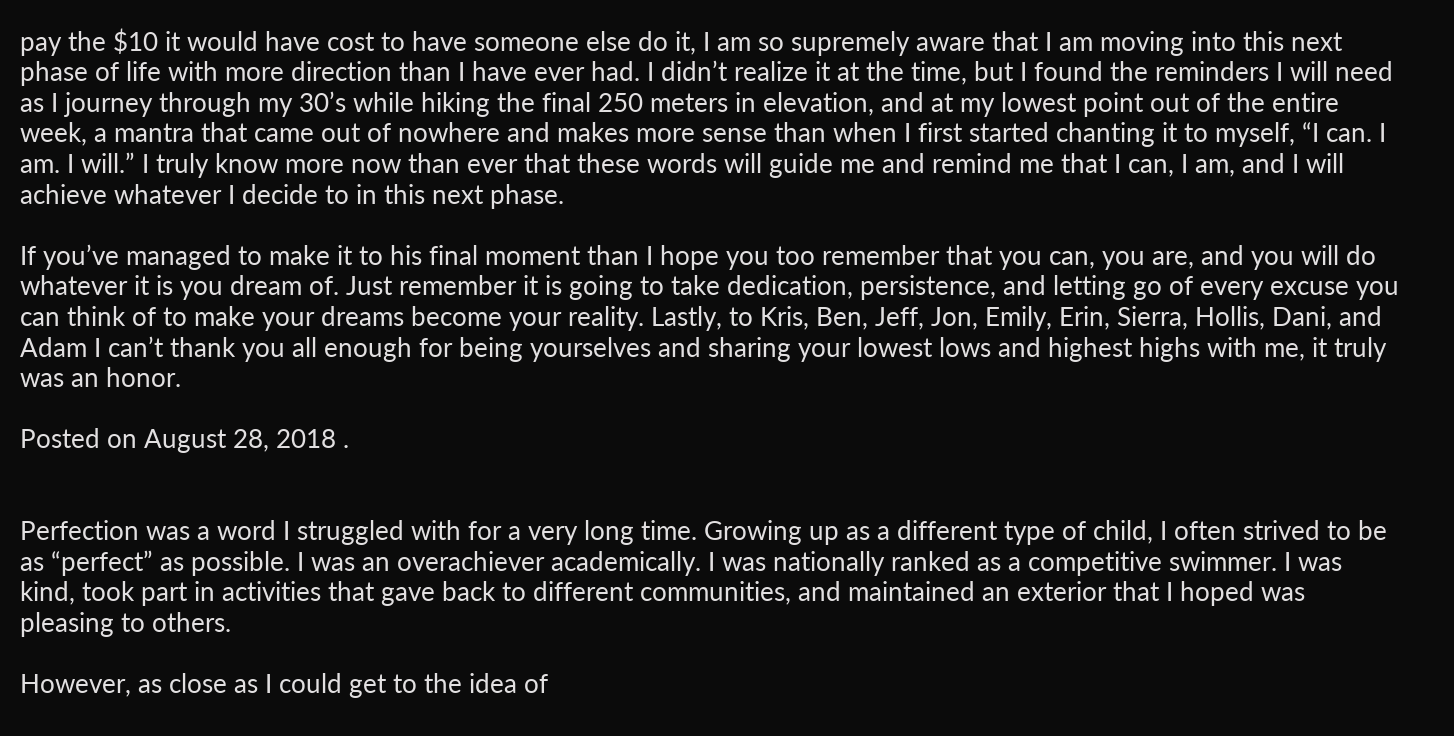pay the $10 it would have cost to have someone else do it, I am so supremely aware that I am moving into this next phase of life with more direction than I have ever had. I didn’t realize it at the time, but I found the reminders I will need as I journey through my 30’s while hiking the final 250 meters in elevation, and at my lowest point out of the entire week, a mantra that came out of nowhere and makes more sense than when I first started chanting it to myself, “I can. I am. I will.” I truly know more now than ever that these words will guide me and remind me that I can, I am, and I will achieve whatever I decide to in this next phase.

If you’ve managed to make it to his final moment than I hope you too remember that you can, you are, and you will do whatever it is you dream of. Just remember it is going to take dedication, persistence, and letting go of every excuse you can think of to make your dreams become your reality. Lastly, to Kris, Ben, Jeff, Jon, Emily, Erin, Sierra, Hollis, Dani, and Adam I can’t thank you all enough for being yourselves and sharing your lowest lows and highest highs with me, it truly was an honor.

Posted on August 28, 2018 .


Perfection was a word I struggled with for a very long time. Growing up as a different type of child, I often strived to be as “perfect” as possible. I was an overachiever academically. I was nationally ranked as a competitive swimmer. I was kind, took part in activities that gave back to different communities, and maintained an exterior that I hoped was pleasing to others.

However, as close as I could get to the idea of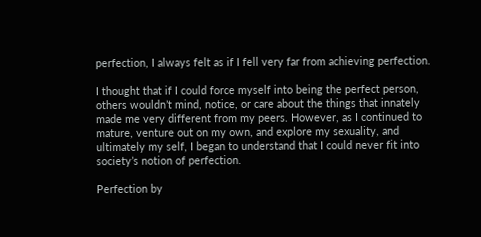perfection, I always felt as if I fell very far from achieving perfection.

I thought that if I could force myself into being the perfect person, others wouldn’t mind, notice, or care about the things that innately made me very different from my peers. However, as I continued to mature, venture out on my own, and explore my sexuality, and ultimately my self, I began to understand that I could never fit into society’s notion of perfection.

Perfection by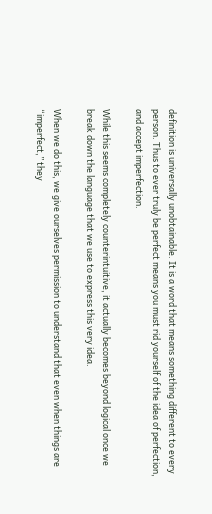definition is universally unobtainable. It is a word that means something different to every person. Thus to ever truly be perfect means you must rid yourself of the idea of perfection, and accept imperfection.

While this seems completely counterintuitive, it actually becomes beyond logical once we break down the language that we use to express this very idea.

When we do this, we give ourselves permission to understand that even when things are “imperfect,” they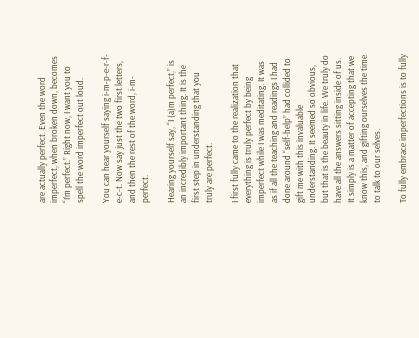are actually perfect. Even the word imperfect, when broken down, becomes “I’m perfect.” Right now, I want you to spell the word imperfect out loud.

You can hear yourself saying i-m-p-e-r-f-e-c-t. Now say just the two first letters, and then the rest of the word, i-m-perfect.

Hearing yourself say, “I (a)m perfect,” is an incredibly important thing. It is the first step in understanding that you truly are perfect.

I first fully came to the realization that everything is truly perfect by being imperfect while I was meditating. It was as if all the teaching and readings I had done around “self-help” had collided to gift me with this invaluable understanding. It seemed so obvious, but that is the beauty in life. We truly do have all the answers sitting inside of us. It simply is a matter of accepting that we know this, and gifting ourselves the time to talk to our selves.

To fully embrace imperfections is to fully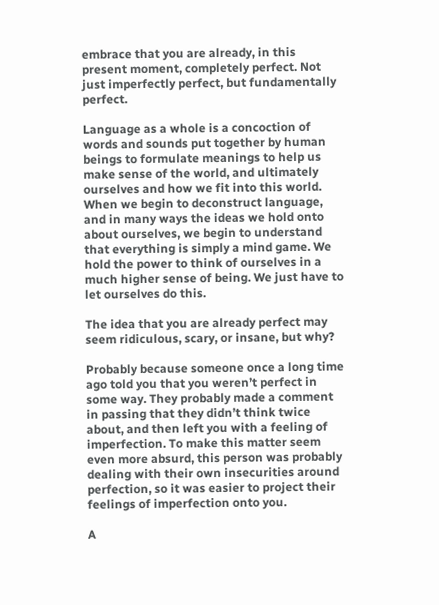embrace that you are already, in this present moment, completely perfect. Not just imperfectly perfect, but fundamentally perfect.

Language as a whole is a concoction of words and sounds put together by human beings to formulate meanings to help us make sense of the world, and ultimately ourselves and how we fit into this world. When we begin to deconstruct language, and in many ways the ideas we hold onto about ourselves, we begin to understand that everything is simply a mind game. We hold the power to think of ourselves in a much higher sense of being. We just have to let ourselves do this.

The idea that you are already perfect may seem ridiculous, scary, or insane, but why?

Probably because someone once a long time ago told you that you weren’t perfect in some way. They probably made a comment in passing that they didn’t think twice about, and then left you with a feeling of imperfection. To make this matter seem even more absurd, this person was probably dealing with their own insecurities around perfection, so it was easier to project their feelings of imperfection onto you.

A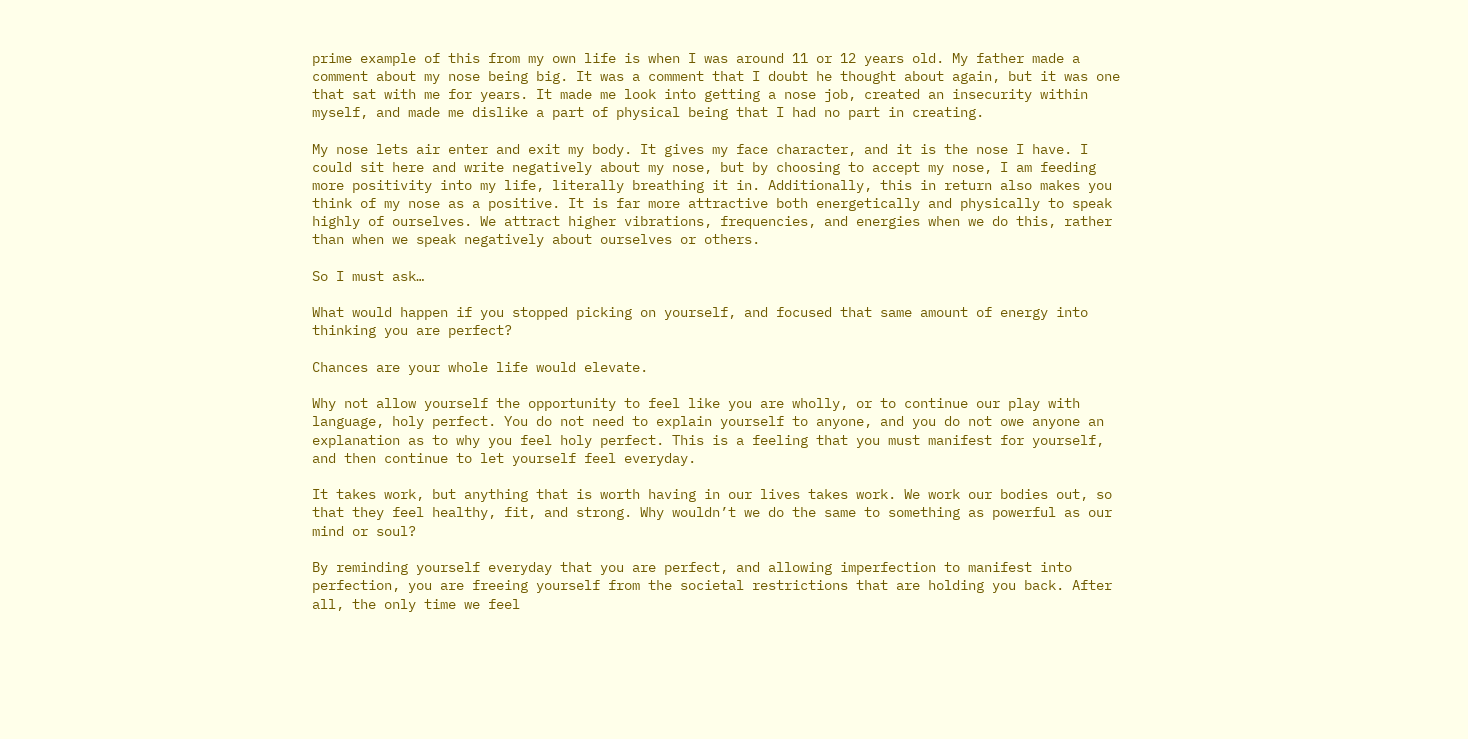prime example of this from my own life is when I was around 11 or 12 years old. My father made a comment about my nose being big. It was a comment that I doubt he thought about again, but it was one that sat with me for years. It made me look into getting a nose job, created an insecurity within myself, and made me dislike a part of physical being that I had no part in creating.

My nose lets air enter and exit my body. It gives my face character, and it is the nose I have. I could sit here and write negatively about my nose, but by choosing to accept my nose, I am feeding more positivity into my life, literally breathing it in. Additionally, this in return also makes you think of my nose as a positive. It is far more attractive both energetically and physically to speak highly of ourselves. We attract higher vibrations, frequencies, and energies when we do this, rather than when we speak negatively about ourselves or others.

So I must ask…

What would happen if you stopped picking on yourself, and focused that same amount of energy into thinking you are perfect?

Chances are your whole life would elevate.

Why not allow yourself the opportunity to feel like you are wholly, or to continue our play with language, holy perfect. You do not need to explain yourself to anyone, and you do not owe anyone an explanation as to why you feel holy perfect. This is a feeling that you must manifest for yourself, and then continue to let yourself feel everyday.

It takes work, but anything that is worth having in our lives takes work. We work our bodies out, so that they feel healthy, fit, and strong. Why wouldn’t we do the same to something as powerful as our mind or soul?

By reminding yourself everyday that you are perfect, and allowing imperfection to manifest into perfection, you are freeing yourself from the societal restrictions that are holding you back. After all, the only time we feel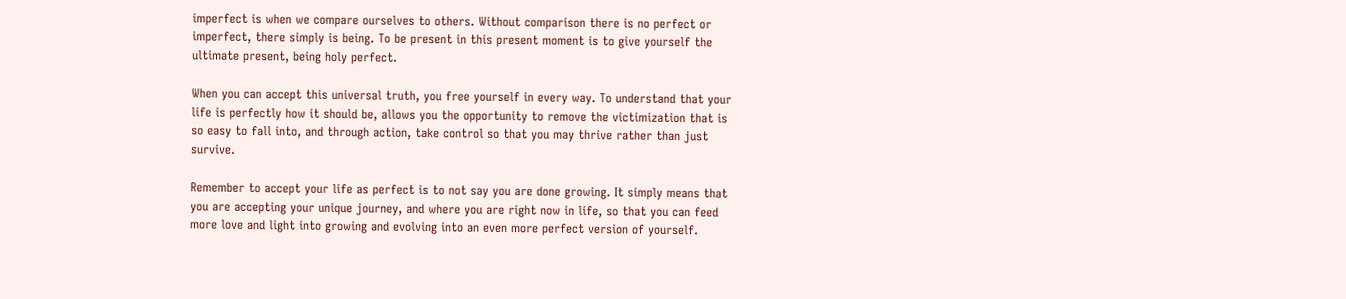imperfect is when we compare ourselves to others. Without comparison there is no perfect or imperfect, there simply is being. To be present in this present moment is to give yourself the ultimate present, being holy perfect.

When you can accept this universal truth, you free yourself in every way. To understand that your life is perfectly how it should be, allows you the opportunity to remove the victimization that is so easy to fall into, and through action, take control so that you may thrive rather than just survive.

Remember to accept your life as perfect is to not say you are done growing. It simply means that you are accepting your unique journey, and where you are right now in life, so that you can feed more love and light into growing and evolving into an even more perfect version of yourself.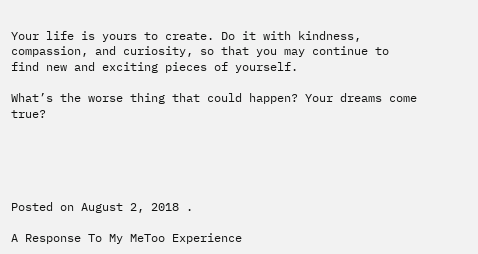Your life is yours to create. Do it with kindness, compassion, and curiosity, so that you may continue to find new and exciting pieces of yourself.

What’s the worse thing that could happen? Your dreams come true?





Posted on August 2, 2018 .

A Response To My MeToo Experience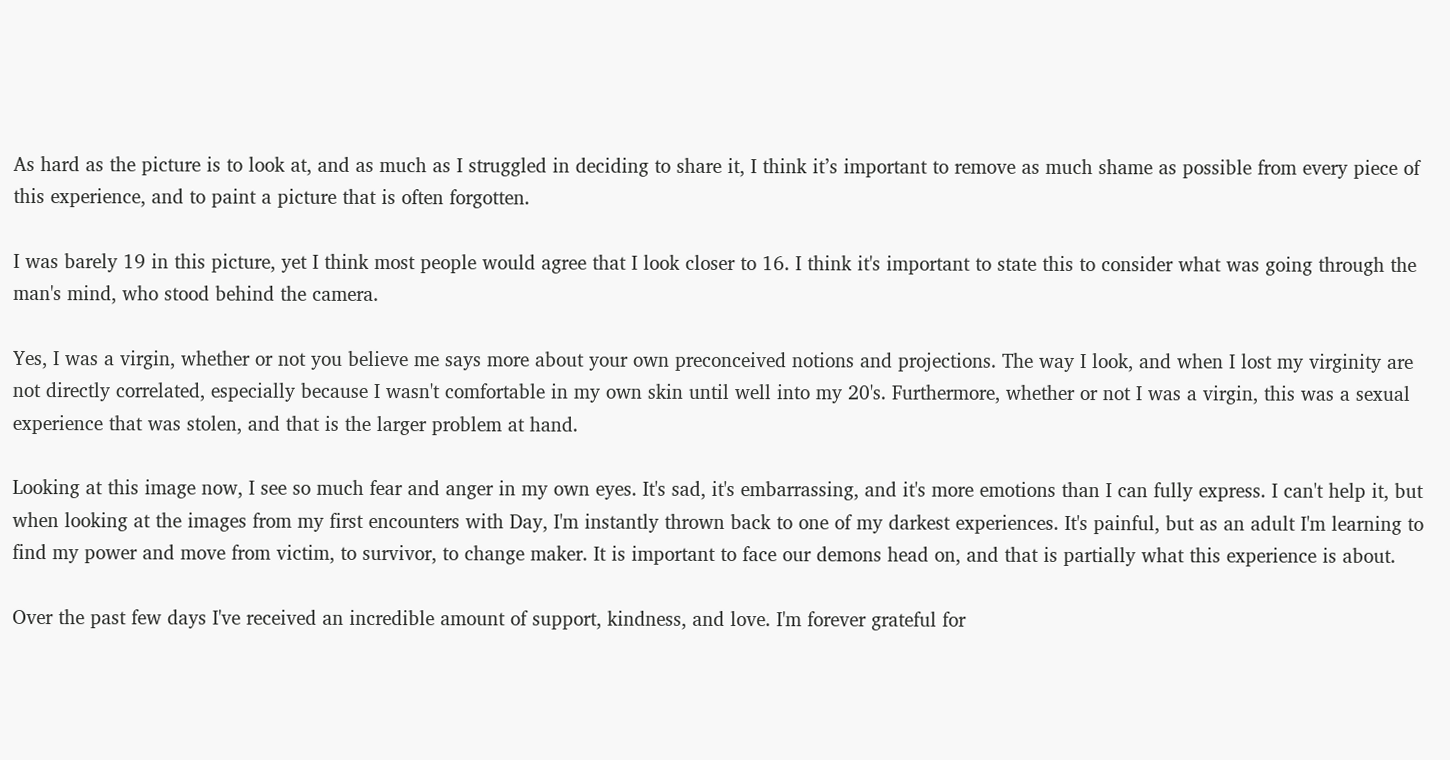As hard as the picture is to look at, and as much as I struggled in deciding to share it, I think it’s important to remove as much shame as possible from every piece of this experience, and to paint a picture that is often forgotten.

I was barely 19 in this picture, yet I think most people would agree that I look closer to 16. I think it's important to state this to consider what was going through the man's mind, who stood behind the camera.

Yes, I was a virgin, whether or not you believe me says more about your own preconceived notions and projections. The way I look, and when I lost my virginity are not directly correlated, especially because I wasn't comfortable in my own skin until well into my 20's. Furthermore, whether or not I was a virgin, this was a sexual experience that was stolen, and that is the larger problem at hand.

Looking at this image now, I see so much fear and anger in my own eyes. It's sad, it's embarrassing, and it's more emotions than I can fully express. I can't help it, but when looking at the images from my first encounters with Day, I'm instantly thrown back to one of my darkest experiences. It's painful, but as an adult I'm learning to find my power and move from victim, to survivor, to change maker. It is important to face our demons head on, and that is partially what this experience is about.

Over the past few days I've received an incredible amount of support, kindness, and love. I'm forever grateful for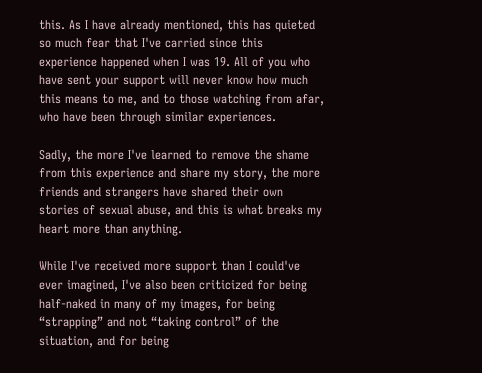this. As I have already mentioned, this has quieted so much fear that I've carried since this experience happened when I was 19. All of you who have sent your support will never know how much this means to me, and to those watching from afar, who have been through similar experiences.

Sadly, the more I've learned to remove the shame from this experience and share my story, the more friends and strangers have shared their own stories of sexual abuse, and this is what breaks my heart more than anything.

While I've received more support than I could've ever imagined, I've also been criticized for being half-naked in many of my images, for being “strapping” and not “taking control” of the situation, and for being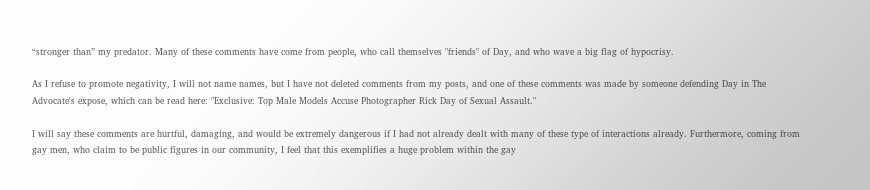“stronger than” my predator. Many of these comments have come from people, who call themselves "friends" of Day, and who wave a big flag of hypocrisy.

As I refuse to promote negativity, I will not name names, but I have not deleted comments from my posts, and one of these comments was made by someone defending Day in The Advocate's expose, which can be read here: "Exclusive: Top Male Models Accuse Photographer Rick Day of Sexual Assault."

I will say these comments are hurtful, damaging, and would be extremely dangerous if I had not already dealt with many of these type of interactions already. Furthermore, coming from gay men, who claim to be public figures in our community, I feel that this exemplifies a huge problem within the gay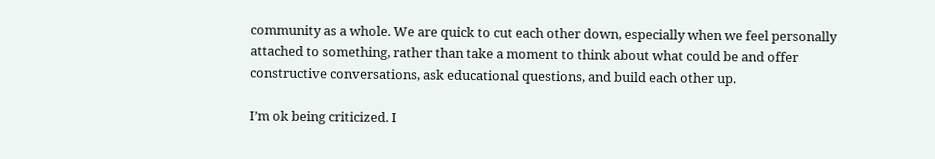community as a whole. We are quick to cut each other down, especially when we feel personally attached to something, rather than take a moment to think about what could be and offer constructive conversations, ask educational questions, and build each other up.

I’m ok being criticized. I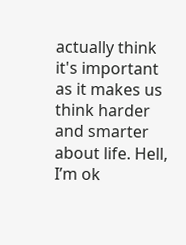actually think it's important as it makes us think harder and smarter about life. Hell, I’m ok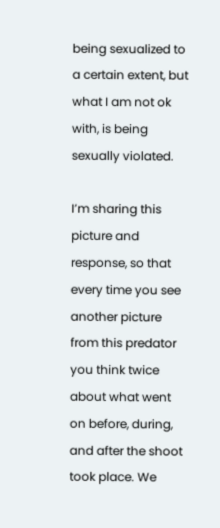being sexualized to a certain extent, but what I am not ok with, is being sexually violated.

I’m sharing this picture and response, so that every time you see another picture from this predator you think twice about what went on before, during, and after the shoot took place. We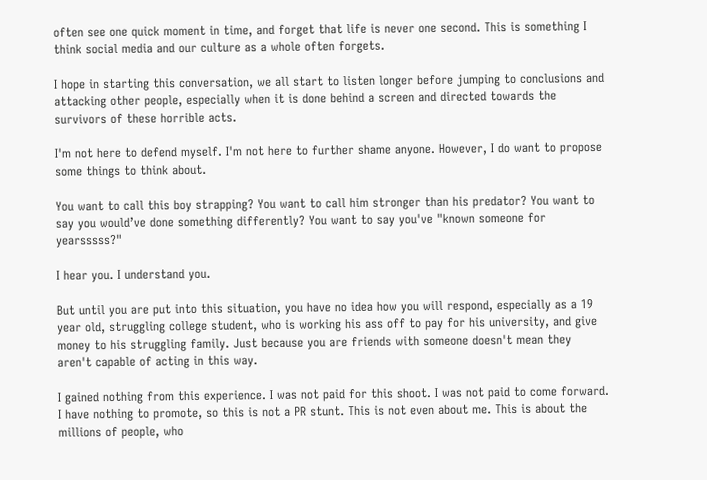often see one quick moment in time, and forget that life is never one second. This is something I think social media and our culture as a whole often forgets.

I hope in starting this conversation, we all start to listen longer before jumping to conclusions and attacking other people, especially when it is done behind a screen and directed towards the survivors of these horrible acts.

I'm not here to defend myself. I'm not here to further shame anyone. However, I do want to propose some things to think about.

You want to call this boy strapping? You want to call him stronger than his predator? You want to say you would’ve done something differently? You want to say you've "known someone for yearsssss?"

I hear you. I understand you.

But until you are put into this situation, you have no idea how you will respond, especially as a 19 year old, struggling college student, who is working his ass off to pay for his university, and give money to his struggling family. Just because you are friends with someone doesn't mean they aren't capable of acting in this way.

I gained nothing from this experience. I was not paid for this shoot. I was not paid to come forward. I have nothing to promote, so this is not a PR stunt. This is not even about me. This is about the millions of people, who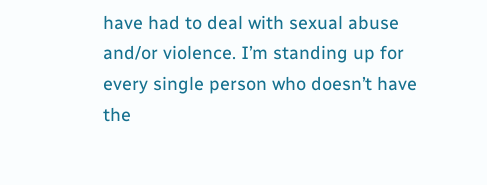have had to deal with sexual abuse and/or violence. I’m standing up for every single person who doesn’t have the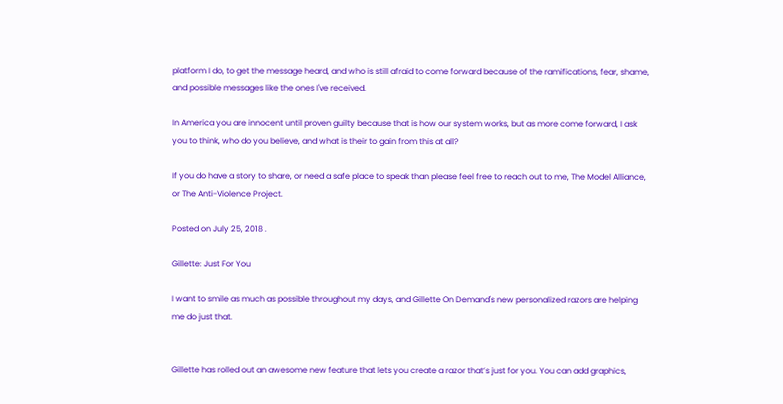platform I do, to get the message heard, and who is still afraid to come forward because of the ramifications, fear, shame, and possible messages like the ones I've received.

In America you are innocent until proven guilty because that is how our system works, but as more come forward, I ask you to think, who do you believe, and what is their to gain from this at all?

If you do have a story to share, or need a safe place to speak than please feel free to reach out to me, The Model Alliance, or The Anti-Violence Project.

Posted on July 25, 2018 .

Gillette: Just For You

I want to smile as much as possible throughout my days, and Gillette On Demand's new personalized razors are helping me do just that.


Gillette has rolled out an awesome new feature that lets you create a razor that’s just for you. You can add graphics,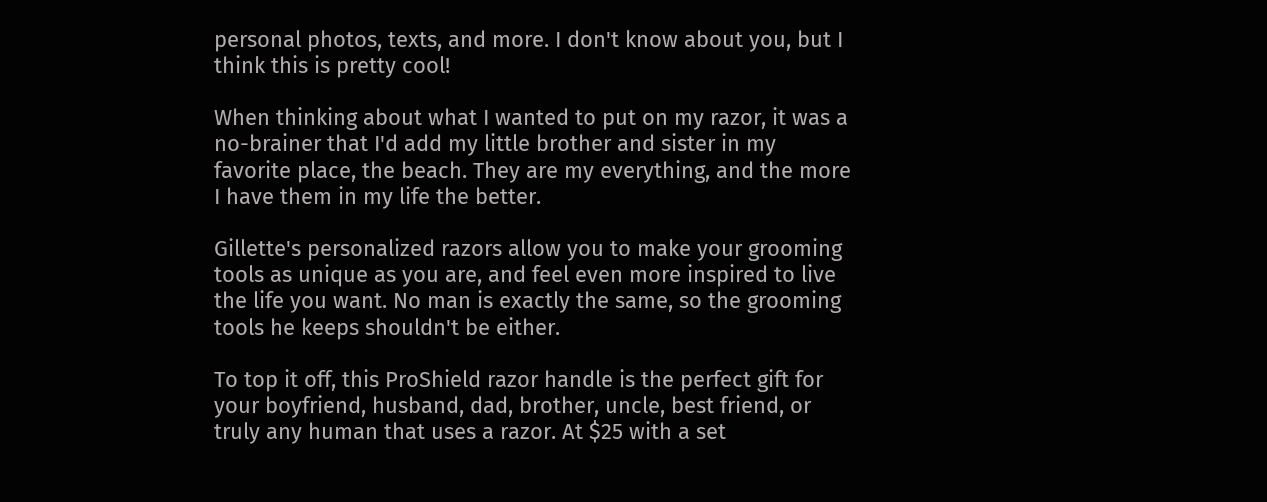personal photos, texts, and more. I don't know about you, but I think this is pretty cool!

When thinking about what I wanted to put on my razor, it was a no-brainer that I'd add my little brother and sister in my favorite place, the beach. They are my everything, and the more I have them in my life the better.

Gillette's personalized razors allow you to make your grooming tools as unique as you are, and feel even more inspired to live the life you want. No man is exactly the same, so the grooming tools he keeps shouldn't be either.

To top it off, this ProShield razor handle is the perfect gift for your boyfriend, husband, dad, brother, uncle, best friend, or truly any human that uses a razor. At $25 with a set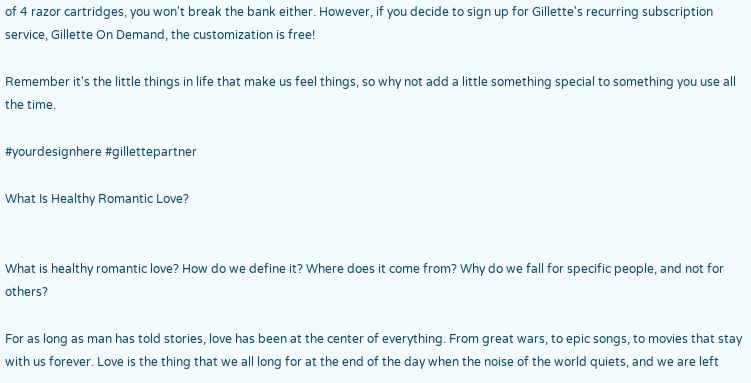of 4 razor cartridges, you won't break the bank either. However, if you decide to sign up for Gillette's recurring subscription service, Gillette On Demand, the customization is free!

Remember it's the little things in life that make us feel things, so why not add a little something special to something you use all the time.

#yourdesignhere #gillettepartner

What Is Healthy Romantic Love?


What is healthy romantic love? How do we define it? Where does it come from? Why do we fall for specific people, and not for others?

For as long as man has told stories, love has been at the center of everything. From great wars, to epic songs, to movies that stay with us forever. Love is the thing that we all long for at the end of the day when the noise of the world quiets, and we are left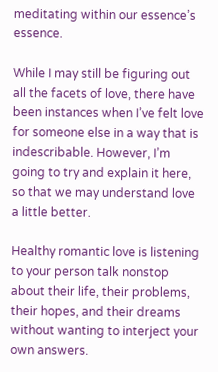meditating within our essence’s essence.

While I may still be figuring out all the facets of love, there have been instances when I’ve felt love for someone else in a way that is indescribable. However, I’m going to try and explain it here, so that we may understand love a little better.

Healthy romantic love is listening to your person talk nonstop about their life, their problems, their hopes, and their dreams without wanting to interject your own answers.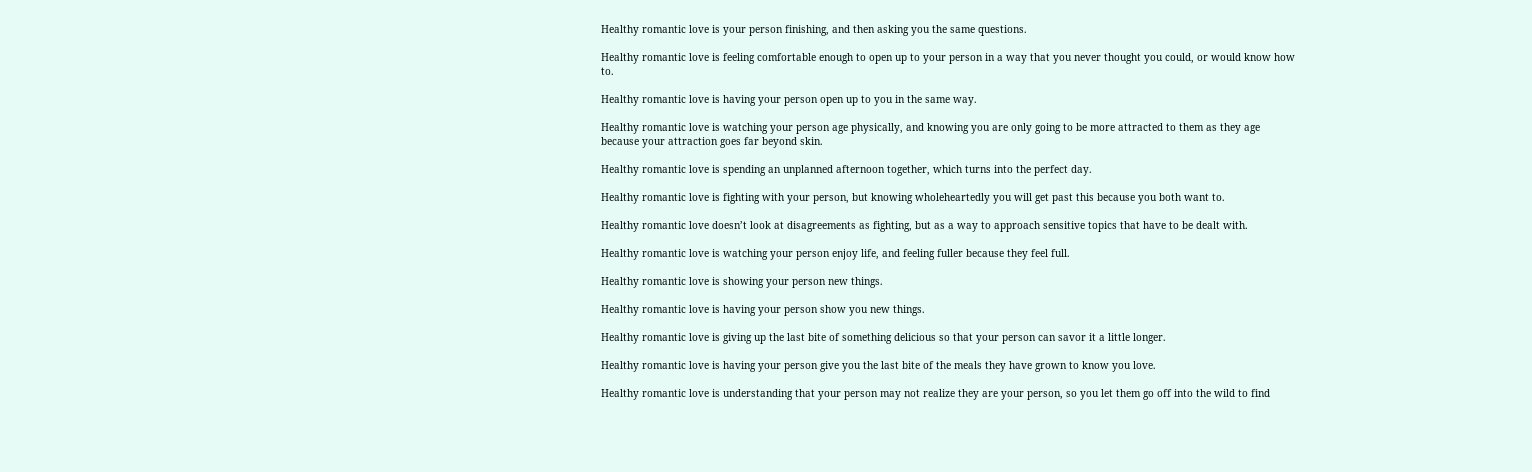Healthy romantic love is your person finishing, and then asking you the same questions.

Healthy romantic love is feeling comfortable enough to open up to your person in a way that you never thought you could, or would know how to.

Healthy romantic love is having your person open up to you in the same way.

Healthy romantic love is watching your person age physically, and knowing you are only going to be more attracted to them as they age because your attraction goes far beyond skin.

Healthy romantic love is spending an unplanned afternoon together, which turns into the perfect day.

Healthy romantic love is fighting with your person, but knowing wholeheartedly you will get past this because you both want to.

Healthy romantic love doesn’t look at disagreements as fighting, but as a way to approach sensitive topics that have to be dealt with.

Healthy romantic love is watching your person enjoy life, and feeling fuller because they feel full.

Healthy romantic love is showing your person new things.

Healthy romantic love is having your person show you new things.

Healthy romantic love is giving up the last bite of something delicious so that your person can savor it a little longer.

Healthy romantic love is having your person give you the last bite of the meals they have grown to know you love.

Healthy romantic love is understanding that your person may not realize they are your person, so you let them go off into the wild to find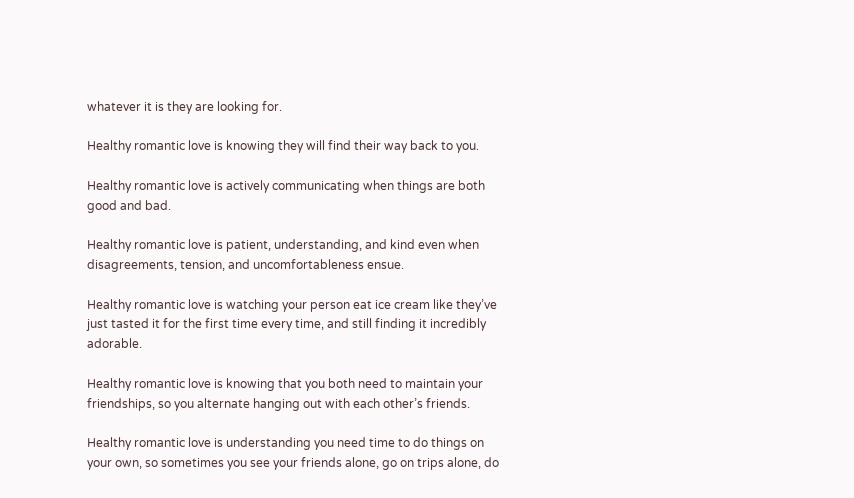whatever it is they are looking for.

Healthy romantic love is knowing they will find their way back to you.

Healthy romantic love is actively communicating when things are both good and bad.

Healthy romantic love is patient, understanding, and kind even when disagreements, tension, and uncomfortableness ensue.

Healthy romantic love is watching your person eat ice cream like they’ve just tasted it for the first time every time, and still finding it incredibly adorable.

Healthy romantic love is knowing that you both need to maintain your friendships, so you alternate hanging out with each other’s friends.

Healthy romantic love is understanding you need time to do things on your own, so sometimes you see your friends alone, go on trips alone, do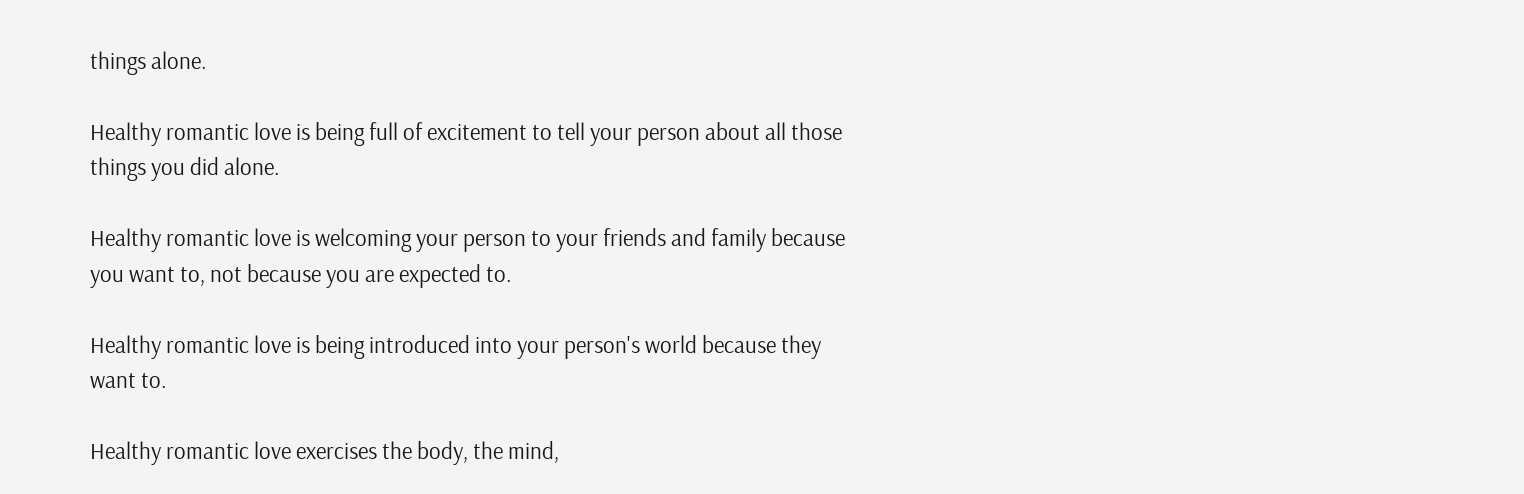things alone.

Healthy romantic love is being full of excitement to tell your person about all those things you did alone.

Healthy romantic love is welcoming your person to your friends and family because you want to, not because you are expected to.

Healthy romantic love is being introduced into your person's world because they want to.

Healthy romantic love exercises the body, the mind,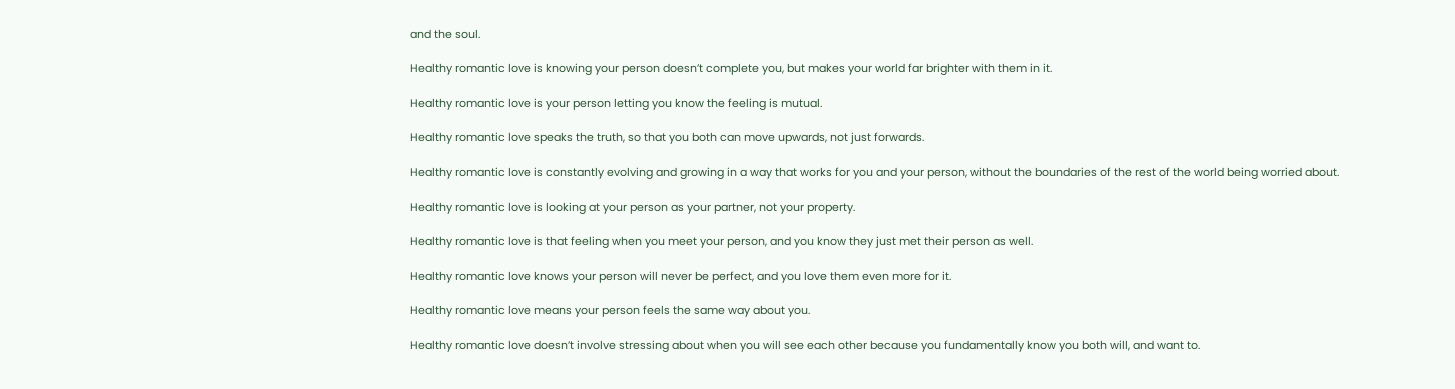and the soul.

Healthy romantic love is knowing your person doesn’t complete you, but makes your world far brighter with them in it.

Healthy romantic love is your person letting you know the feeling is mutual.

Healthy romantic love speaks the truth, so that you both can move upwards, not just forwards.

Healthy romantic love is constantly evolving and growing in a way that works for you and your person, without the boundaries of the rest of the world being worried about.

Healthy romantic love is looking at your person as your partner, not your property.

Healthy romantic love is that feeling when you meet your person, and you know they just met their person as well.

Healthy romantic love knows your person will never be perfect, and you love them even more for it.

Healthy romantic love means your person feels the same way about you.

Healthy romantic love doesn’t involve stressing about when you will see each other because you fundamentally know you both will, and want to.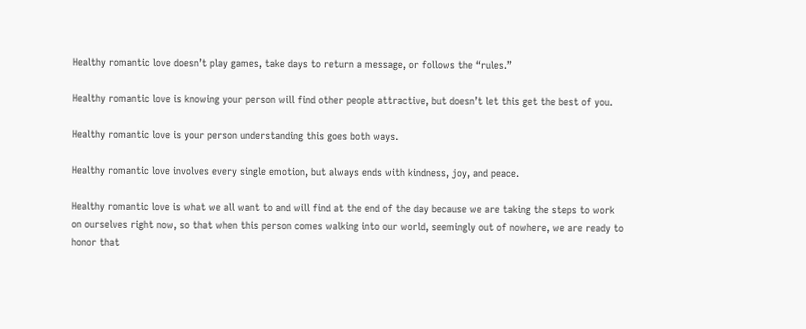Healthy romantic love doesn’t play games, take days to return a message, or follows the “rules.”

Healthy romantic love is knowing your person will find other people attractive, but doesn’t let this get the best of you.

Healthy romantic love is your person understanding this goes both ways.

Healthy romantic love involves every single emotion, but always ends with kindness, joy, and peace.

Healthy romantic love is what we all want to and will find at the end of the day because we are taking the steps to work on ourselves right now, so that when this person comes walking into our world, seemingly out of nowhere, we are ready to honor that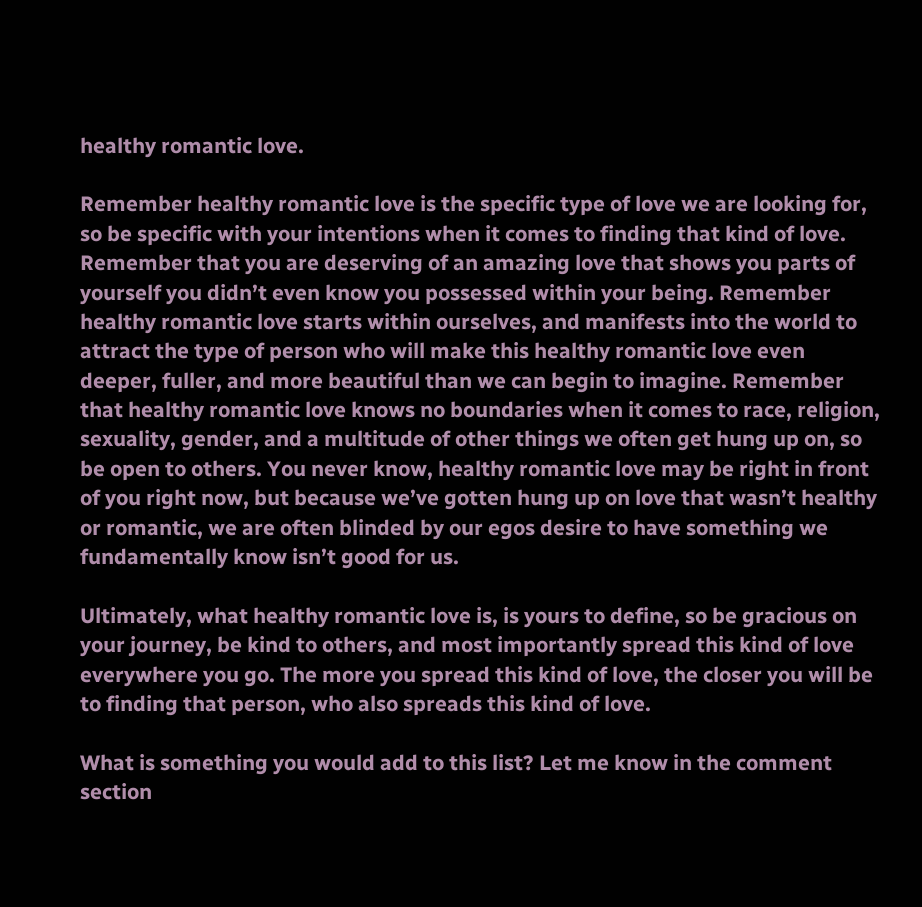healthy romantic love.

Remember healthy romantic love is the specific type of love we are looking for, so be specific with your intentions when it comes to finding that kind of love. Remember that you are deserving of an amazing love that shows you parts of yourself you didn’t even know you possessed within your being. Remember healthy romantic love starts within ourselves, and manifests into the world to attract the type of person who will make this healthy romantic love even deeper, fuller, and more beautiful than we can begin to imagine. Remember that healthy romantic love knows no boundaries when it comes to race, religion, sexuality, gender, and a multitude of other things we often get hung up on, so be open to others. You never know, healthy romantic love may be right in front of you right now, but because we’ve gotten hung up on love that wasn’t healthy or romantic, we are often blinded by our egos desire to have something we fundamentally know isn’t good for us.

Ultimately, what healthy romantic love is, is yours to define, so be gracious on your journey, be kind to others, and most importantly spread this kind of love everywhere you go. The more you spread this kind of love, the closer you will be to finding that person, who also spreads this kind of love.

What is something you would add to this list? Let me know in the comment section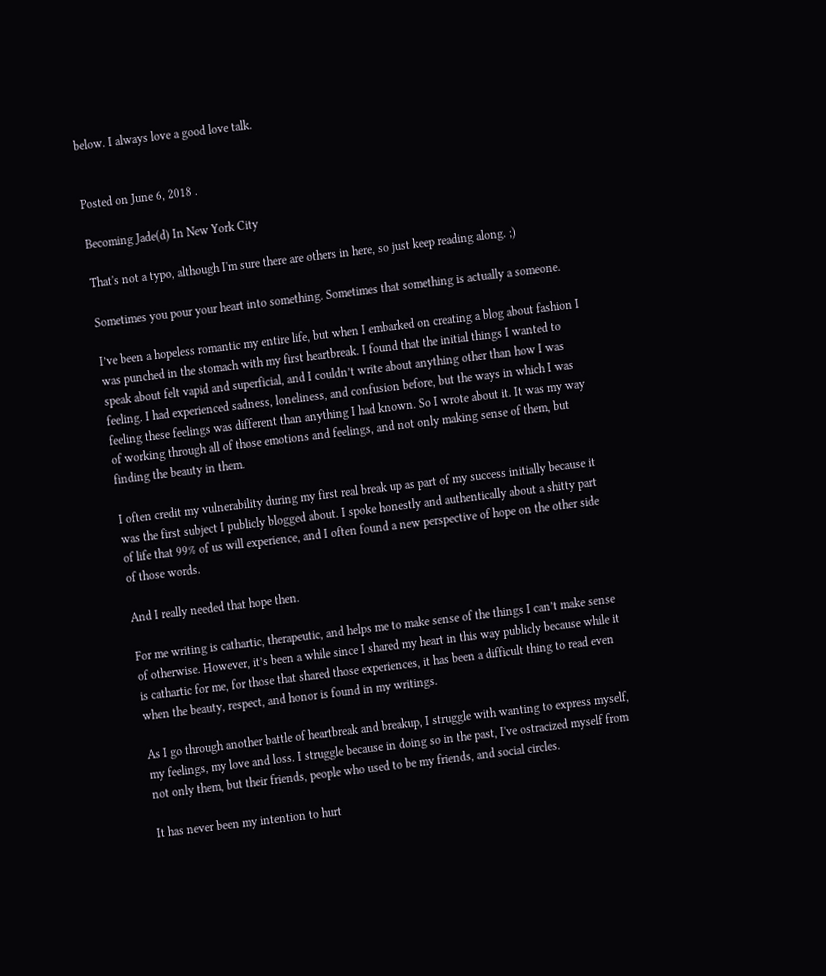below. I always love a good love talk.


Posted on June 6, 2018 .

Becoming Jade(d) In New York City

That's not a typo, although I'm sure there are others in here, so just keep reading along. ;)

Sometimes you pour your heart into something. Sometimes that something is actually a someone.

I’ve been a hopeless romantic my entire life, but when I embarked on creating a blog about fashion I was punched in the stomach with my first heartbreak. I found that the initial things I wanted to speak about felt vapid and superficial, and I couldn’t write about anything other than how I was feeling. I had experienced sadness, loneliness, and confusion before, but the ways in which I was feeling these feelings was different than anything I had known. So I wrote about it. It was my way of working through all of those emotions and feelings, and not only making sense of them, but finding the beauty in them.

I often credit my vulnerability during my first real break up as part of my success initially because it was the first subject I publicly blogged about. I spoke honestly and authentically about a shitty part of life that 99% of us will experience, and I often found a new perspective of hope on the other side of those words.

And I really needed that hope then.

For me writing is cathartic, therapeutic, and helps me to make sense of the things I can’t make sense of otherwise. However, it’s been a while since I shared my heart in this way publicly because while it is cathartic for me, for those that shared those experiences, it has been a difficult thing to read even when the beauty, respect, and honor is found in my writings.

As I go through another battle of heartbreak and breakup, I struggle with wanting to express myself, my feelings, my love and loss. I struggle because in doing so in the past, I've ostracized myself from not only them, but their friends, people who used to be my friends, and social circles.

It has never been my intention to hurt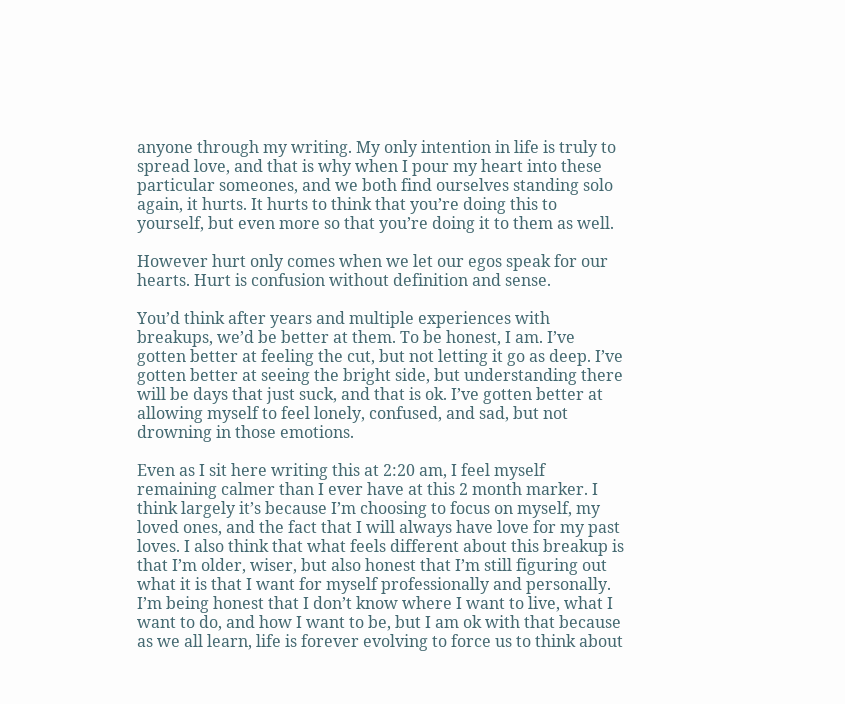anyone through my writing. My only intention in life is truly to spread love, and that is why when I pour my heart into these particular someones, and we both find ourselves standing solo again, it hurts. It hurts to think that you’re doing this to yourself, but even more so that you’re doing it to them as well.

However hurt only comes when we let our egos speak for our hearts. Hurt is confusion without definition and sense.

You’d think after years and multiple experiences with breakups, we’d be better at them. To be honest, I am. I’ve gotten better at feeling the cut, but not letting it go as deep. I’ve gotten better at seeing the bright side, but understanding there will be days that just suck, and that is ok. I’ve gotten better at allowing myself to feel lonely, confused, and sad, but not drowning in those emotions.

Even as I sit here writing this at 2:20 am, I feel myself remaining calmer than I ever have at this 2 month marker. I think largely it’s because I’m choosing to focus on myself, my loved ones, and the fact that I will always have love for my past loves. I also think that what feels different about this breakup is that I’m older, wiser, but also honest that I’m still figuring out what it is that I want for myself professionally and personally. I’m being honest that I don’t know where I want to live, what I want to do, and how I want to be, but I am ok with that because as we all learn, life is forever evolving to force us to think about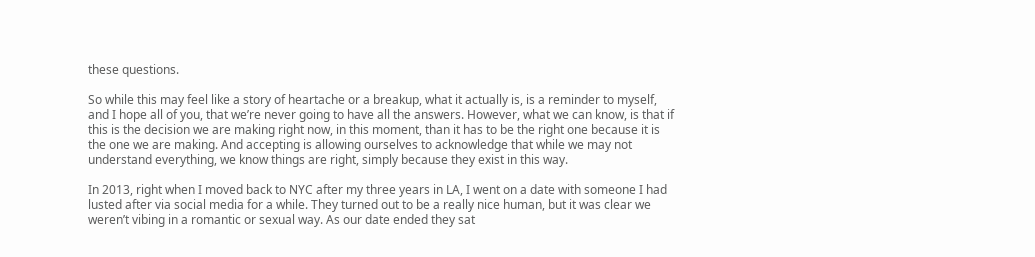these questions.

So while this may feel like a story of heartache or a breakup, what it actually is, is a reminder to myself, and I hope all of you, that we’re never going to have all the answers. However, what we can know, is that if this is the decision we are making right now, in this moment, than it has to be the right one because it is the one we are making. And accepting is allowing ourselves to acknowledge that while we may not understand everything, we know things are right, simply because they exist in this way.

In 2013, right when I moved back to NYC after my three years in LA, I went on a date with someone I had lusted after via social media for a while. They turned out to be a really nice human, but it was clear we weren’t vibing in a romantic or sexual way. As our date ended they sat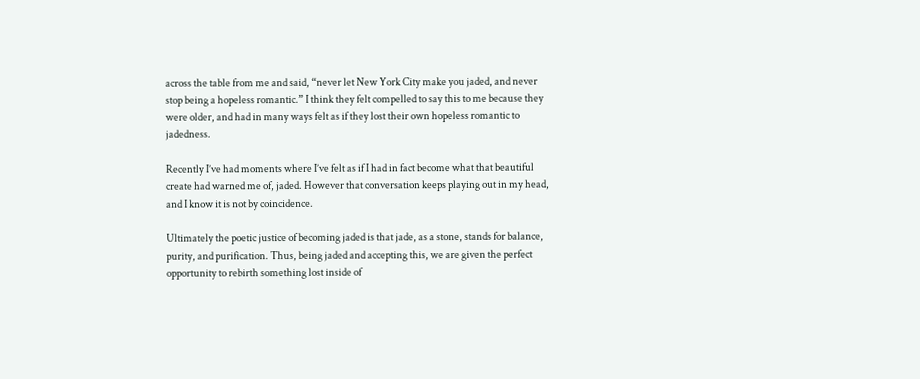across the table from me and said, “never let New York City make you jaded, and never stop being a hopeless romantic.” I think they felt compelled to say this to me because they were older, and had in many ways felt as if they lost their own hopeless romantic to jadedness.

Recently I’ve had moments where I’ve felt as if I had in fact become what that beautiful create had warned me of, jaded. However that conversation keeps playing out in my head, and I know it is not by coincidence.

Ultimately the poetic justice of becoming jaded is that jade, as a stone, stands for balance, purity, and purification. Thus, being jaded and accepting this, we are given the perfect opportunity to rebirth something lost inside of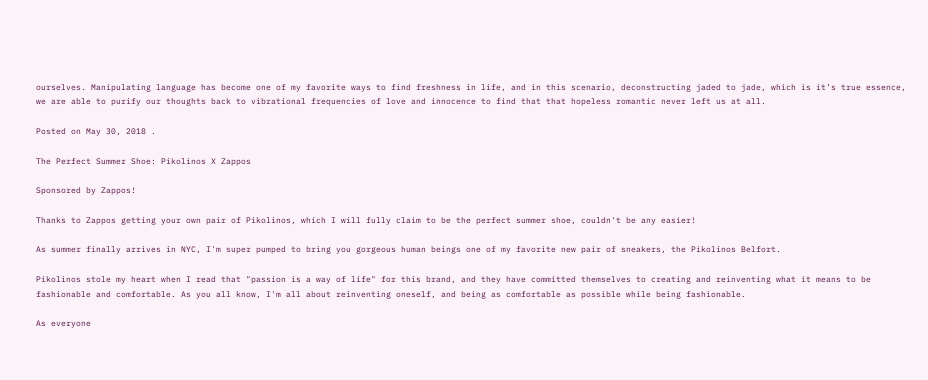ourselves. Manipulating language has become one of my favorite ways to find freshness in life, and in this scenario, deconstructing jaded to jade, which is it’s true essence, we are able to purify our thoughts back to vibrational frequencies of love and innocence to find that that hopeless romantic never left us at all.

Posted on May 30, 2018 .

The Perfect Summer Shoe: Pikolinos X Zappos

Sponsored by Zappos!

Thanks to Zappos getting your own pair of Pikolinos, which I will fully claim to be the perfect summer shoe, couldn't be any easier!

As summer finally arrives in NYC, I'm super pumped to bring you gorgeous human beings one of my favorite new pair of sneakers, the Pikolinos Belfort.

Pikolinos stole my heart when I read that "passion is a way of life" for this brand, and they have committed themselves to creating and reinventing what it means to be fashionable and comfortable. As you all know, I'm all about reinventing oneself, and being as comfortable as possible while being fashionable.

As everyone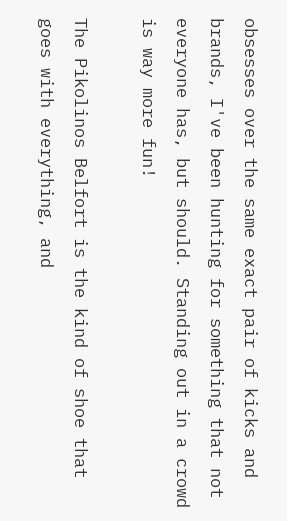obsesses over the same exact pair of kicks and brands, I've been hunting for something that not everyone has, but should. Standing out in a crowd is way more fun!

The Pikolinos Belfort is the kind of shoe that goes with everything, and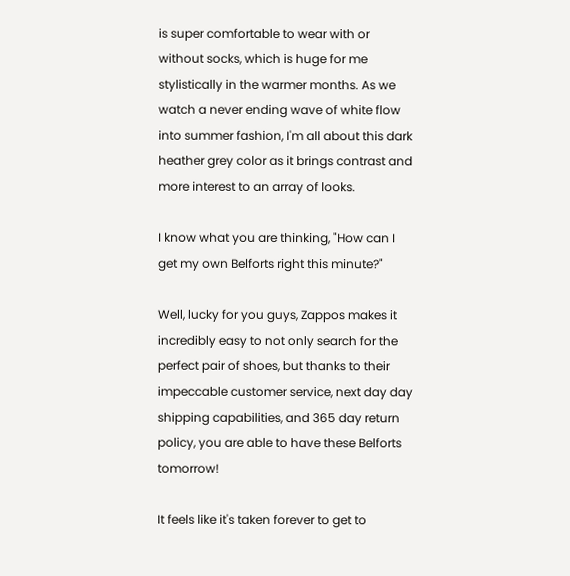is super comfortable to wear with or without socks, which is huge for me stylistically in the warmer months. As we watch a never ending wave of white flow into summer fashion, I'm all about this dark heather grey color as it brings contrast and more interest to an array of looks.

I know what you are thinking, "How can I get my own Belforts right this minute?"

Well, lucky for you guys, Zappos makes it incredibly easy to not only search for the perfect pair of shoes, but thanks to their impeccable customer service, next day day shipping capabilities, and 365 day return policy, you are able to have these Belforts tomorrow!

It feels like it's taken forever to get to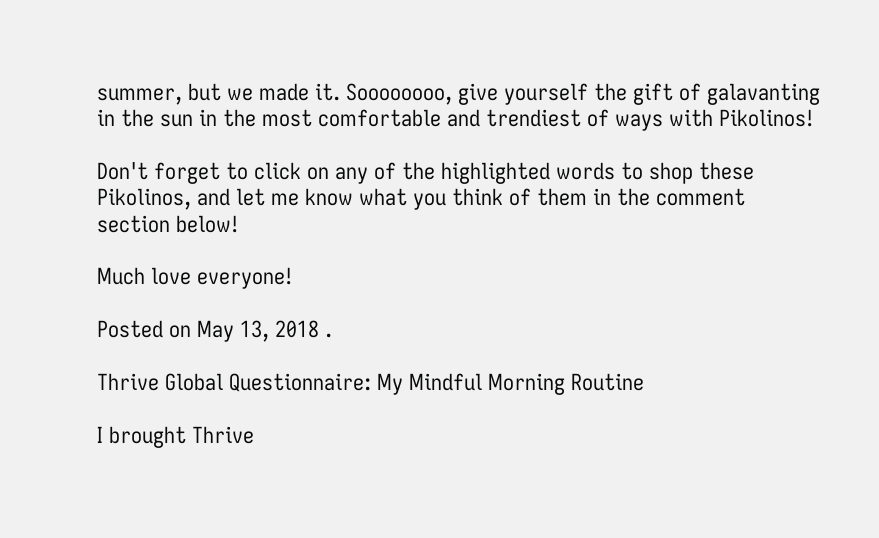summer, but we made it. Soooooooo, give yourself the gift of galavanting in the sun in the most comfortable and trendiest of ways with Pikolinos!

Don't forget to click on any of the highlighted words to shop these Pikolinos, and let me know what you think of them in the comment section below!

Much love everyone!

Posted on May 13, 2018 .

Thrive Global Questionnaire: My Mindful Morning Routine

I brought Thrive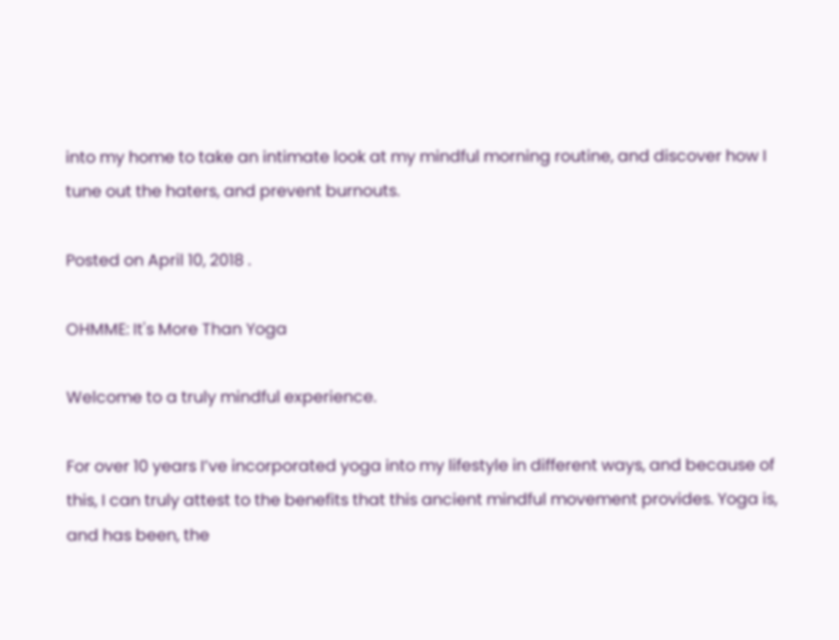into my home to take an intimate look at my mindful morning routine, and discover how I tune out the haters, and prevent burnouts.

Posted on April 10, 2018 .

OHMME: It's More Than Yoga

Welcome to a truly mindful experience.

For over 10 years I’ve incorporated yoga into my lifestyle in different ways, and because of this, I can truly attest to the benefits that this ancient mindful movement provides. Yoga is, and has been, the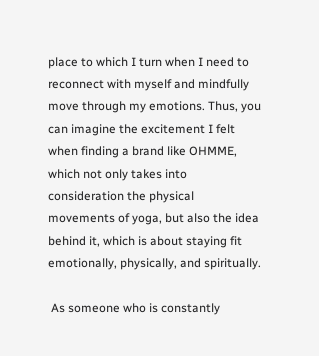place to which I turn when I need to reconnect with myself and mindfully move through my emotions. Thus, you can imagine the excitement I felt when finding a brand like OHMME, which not only takes into consideration the physical movements of yoga, but also the idea behind it, which is about staying fit emotionally, physically, and spiritually.

 As someone who is constantly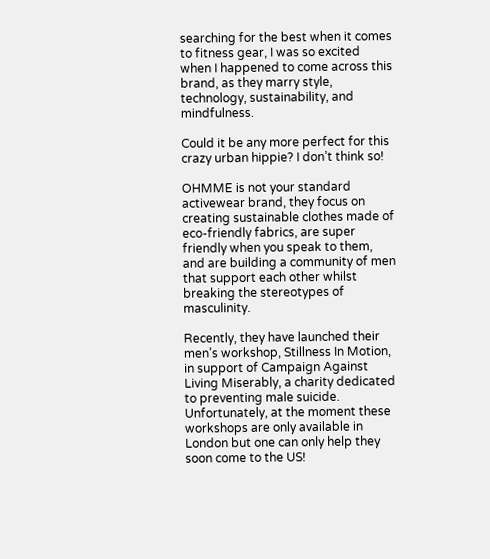searching for the best when it comes to fitness gear, I was so excited when I happened to come across this brand, as they marry style, technology, sustainability, and mindfulness.

Could it be any more perfect for this crazy urban hippie? I don’t think so!

OHMME is not your standard activewear brand, they focus on creating sustainable clothes made of eco-friendly fabrics, are super friendly when you speak to them, and are building a community of men that support each other whilst breaking the stereotypes of masculinity.

Recently, they have launched their men’s workshop, Stillness In Motion, in support of Campaign Against Living Miserably, a charity dedicated to preventing male suicide. Unfortunately, at the moment these workshops are only available in London but one can only help they soon come to the US!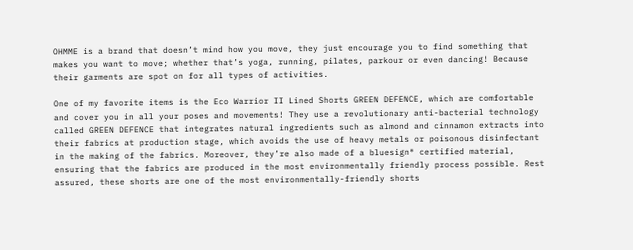OHMME is a brand that doesn’t mind how you move, they just encourage you to find something that makes you want to move; whether that’s yoga, running, pilates, parkour or even dancing! Because their garments are spot on for all types of activities.

One of my favorite items is the Eco Warrior II Lined Shorts GREEN DEFENCE, which are comfortable and cover you in all your poses and movements! They use a revolutionary anti-bacterial technology called GREEN DEFENCE that integrates natural ingredients such as almond and cinnamon extracts into their fabrics at production stage, which avoids the use of heavy metals or poisonous disinfectant in the making of the fabrics. Moreover, they’re also made of a bluesign® certified material, ensuring that the fabrics are produced in the most environmentally friendly process possible. Rest assured, these shorts are one of the most environmentally-friendly shorts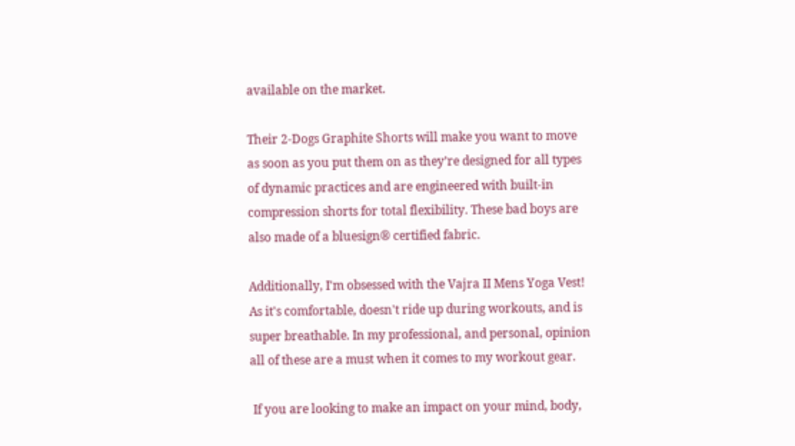available on the market.

Their 2-Dogs Graphite Shorts will make you want to move as soon as you put them on as they’re designed for all types of dynamic practices and are engineered with built-in compression shorts for total flexibility. These bad boys are also made of a bluesign® certified fabric.

Additionally, I'm obsessed with the Vajra II Mens Yoga Vest! As it's comfortable, doesn't ride up during workouts, and is super breathable. In my professional, and personal, opinion all of these are a must when it comes to my workout gear.

 If you are looking to make an impact on your mind, body,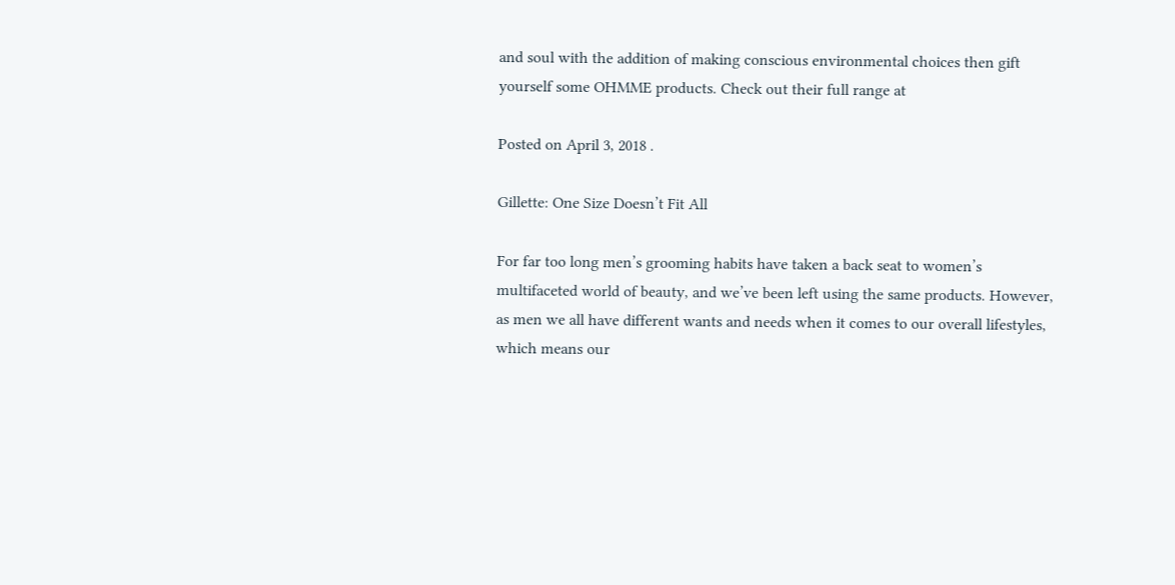and soul with the addition of making conscious environmental choices then gift yourself some OHMME products. Check out their full range at

Posted on April 3, 2018 .

Gillette: One Size Doesn’t Fit All

For far too long men’s grooming habits have taken a back seat to women’s multifaceted world of beauty, and we’ve been left using the same products. However, as men we all have different wants and needs when it comes to our overall lifestyles, which means our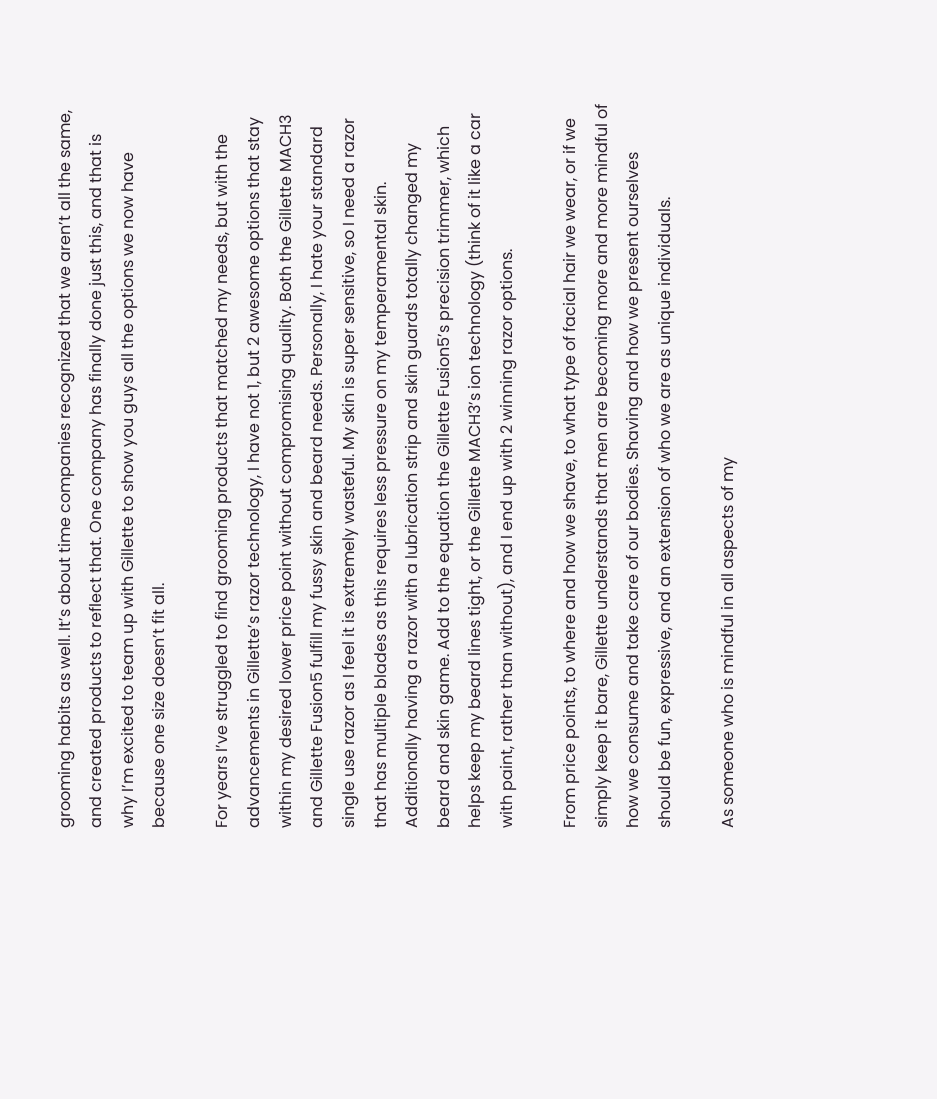grooming habits as well. It’s about time companies recognized that we aren’t all the same, and created products to reflect that. One company has finally done just this, and that is why I’m excited to team up with Gillette to show you guys all the options we now have because one size doesn’t fit all.

For years I’ve struggled to find grooming products that matched my needs, but with the advancements in Gillette’s razor technology, I have not 1, but 2 awesome options that stay within my desired lower price point without compromising quality. Both the Gillette MACH3 and Gillette Fusion5 fulfill my fussy skin and beard needs. Personally, I hate your standard single use razor as I feel it is extremely wasteful. My skin is super sensitive, so I need a razor that has multiple blades as this requires less pressure on my temperamental skin. Additionally having a razor with a lubrication strip and skin guards totally changed my beard and skin game. Add to the equation the Gillette Fusion5’s precision trimmer, which helps keep my beard lines tight, or the Gillette MACH3’s ion technology (think of it like a car with paint, rather than without), and I end up with 2 winning razor options.

From price points, to where and how we shave, to what type of facial hair we wear, or if we simply keep it bare, Gillette understands that men are becoming more and more mindful of how we consume and take care of our bodies. Shaving and how we present ourselves should be fun, expressive, and an extension of who we are as unique individuals.

As someone who is mindful in all aspects of my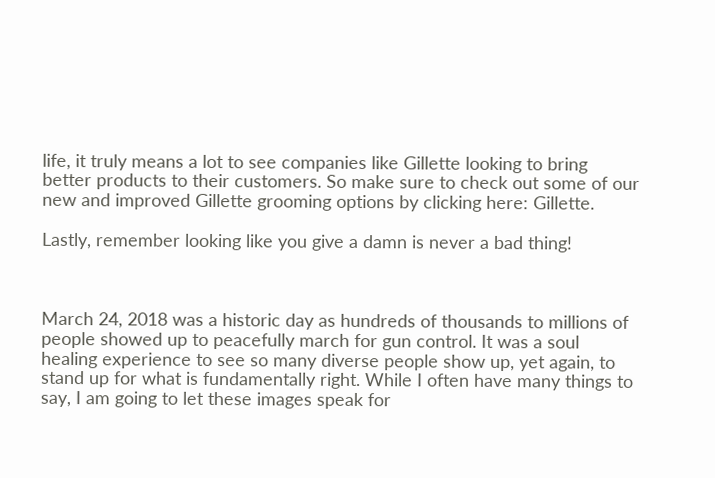life, it truly means a lot to see companies like Gillette looking to bring better products to their customers. So make sure to check out some of our new and improved Gillette grooming options by clicking here: Gillette.

Lastly, remember looking like you give a damn is never a bad thing!



March 24, 2018 was a historic day as hundreds of thousands to millions of people showed up to peacefully march for gun control. It was a soul healing experience to see so many diverse people show up, yet again, to stand up for what is fundamentally right. While I often have many things to say, I am going to let these images speak for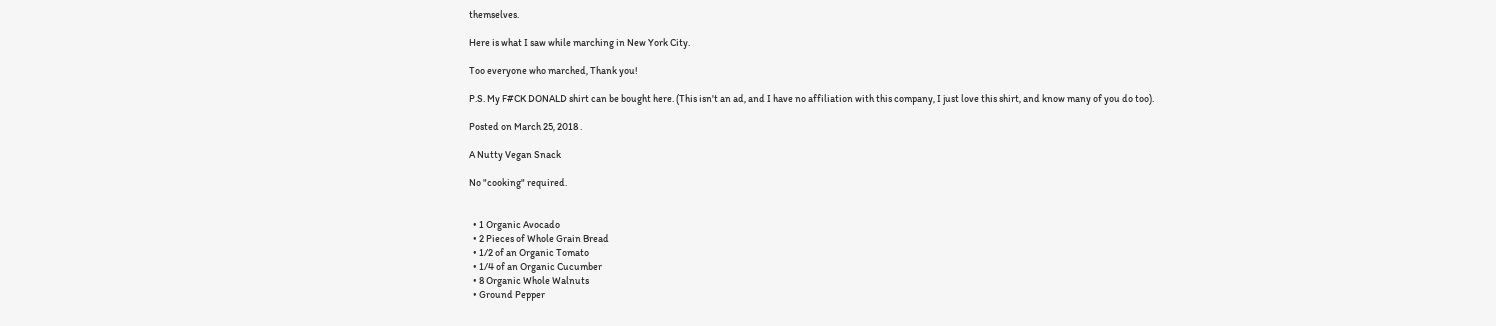themselves.

Here is what I saw while marching in New York City.

Too everyone who marched, Thank you!

P.S. My F#CK DONALD shirt can be bought here. (This isn't an ad, and I have no affiliation with this company, I just love this shirt, and know many of you do too).

Posted on March 25, 2018 .

A Nutty Vegan Snack

No "cooking" required.


  • 1 Organic Avocado
  • 2 Pieces of Whole Grain Bread
  • 1/2 of an Organic Tomato
  • 1/4 of an Organic Cucumber
  • 8 Organic Whole Walnuts
  • Ground Pepper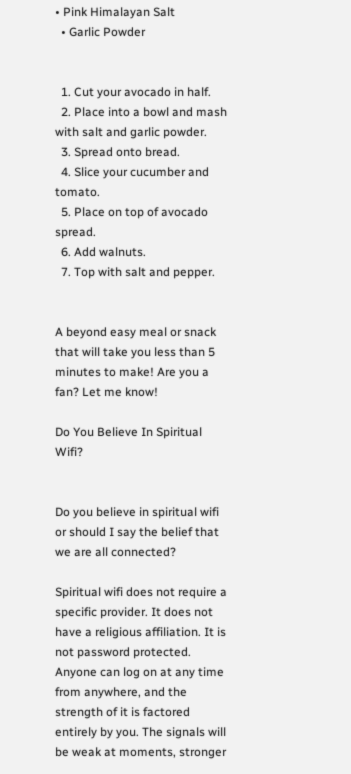• Pink Himalayan Salt
  • Garlic Powder


  1. Cut your avocado in half.
  2. Place into a bowl and mash with salt and garlic powder.
  3. Spread onto bread.
  4. Slice your cucumber and tomato.
  5. Place on top of avocado spread.
  6. Add walnuts.
  7. Top with salt and pepper.


A beyond easy meal or snack that will take you less than 5 minutes to make! Are you a fan? Let me know!

Do You Believe In Spiritual Wifi?


Do you believe in spiritual wifi or should I say the belief that we are all connected?

Spiritual wifi does not require a specific provider. It does not have a religious affiliation. It is not password protected. Anyone can log on at any time from anywhere, and the strength of it is factored entirely by you. The signals will be weak at moments, stronger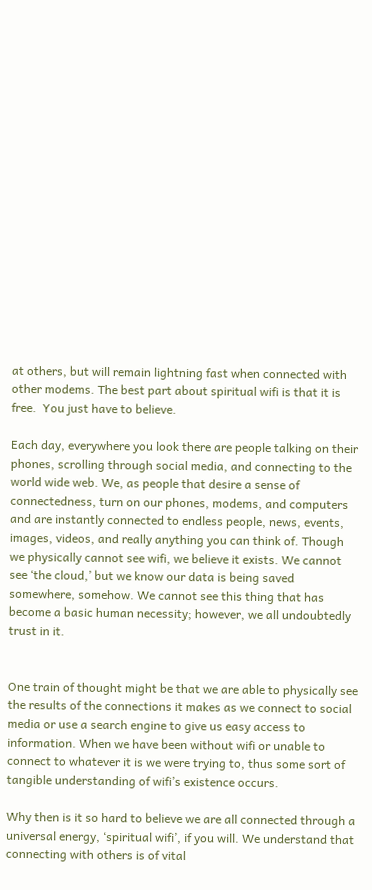at others, but will remain lightning fast when connected with other modems. The best part about spiritual wifi is that it is free.  You just have to believe.

Each day, everywhere you look there are people talking on their phones, scrolling through social media, and connecting to the world wide web. We, as people that desire a sense of connectedness, turn on our phones, modems, and computers and are instantly connected to endless people, news, events, images, videos, and really anything you can think of. Though we physically cannot see wifi, we believe it exists. We cannot see ‘the cloud,’ but we know our data is being saved somewhere, somehow. We cannot see this thing that has become a basic human necessity; however, we all undoubtedly trust in it.


One train of thought might be that we are able to physically see the results of the connections it makes as we connect to social media or use a search engine to give us easy access to information. When we have been without wifi or unable to connect to whatever it is we were trying to, thus some sort of tangible understanding of wifi’s existence occurs.

Why then is it so hard to believe we are all connected through a universal energy, ‘spiritual wifi’, if you will. We understand that connecting with others is of vital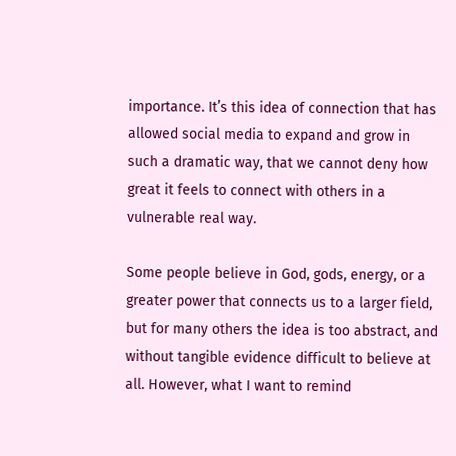importance. It’s this idea of connection that has allowed social media to expand and grow in such a dramatic way, that we cannot deny how great it feels to connect with others in a vulnerable real way.

Some people believe in God, gods, energy, or a greater power that connects us to a larger field, but for many others the idea is too abstract, and without tangible evidence difficult to believe at all. However, what I want to remind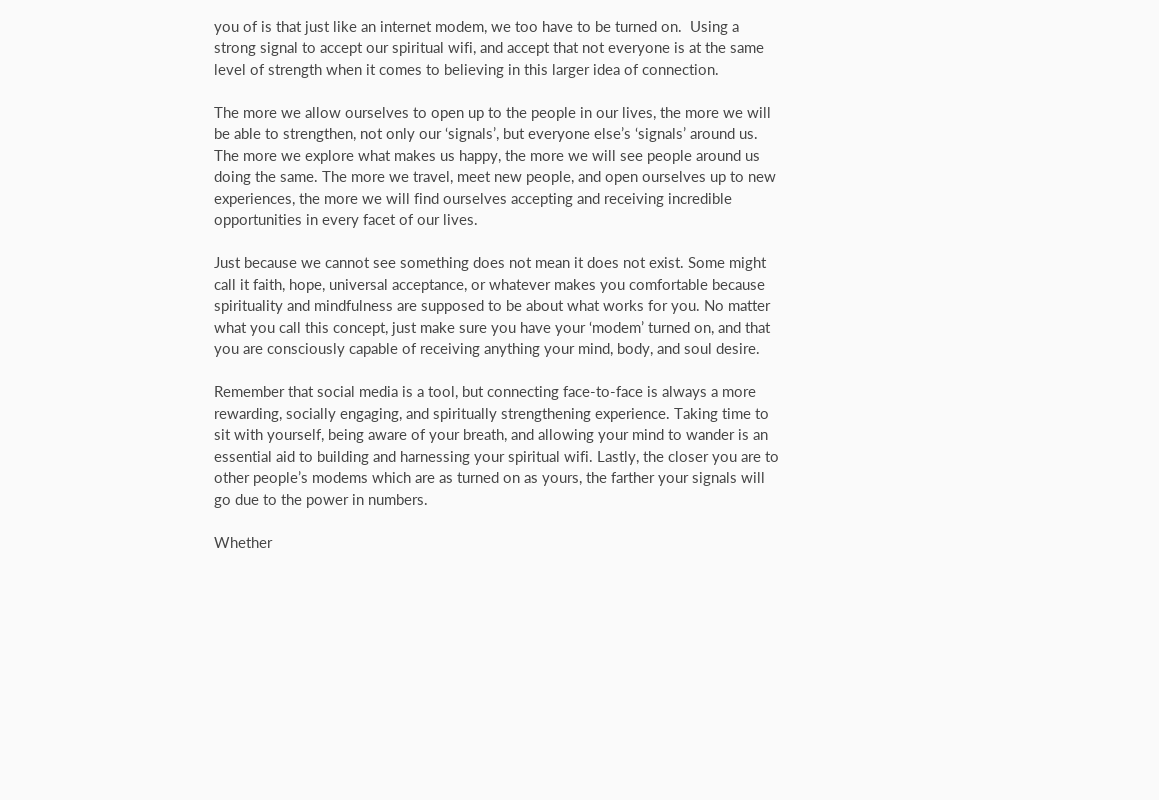you of is that just like an internet modem, we too have to be turned on.  Using a strong signal to accept our spiritual wifi, and accept that not everyone is at the same level of strength when it comes to believing in this larger idea of connection.

The more we allow ourselves to open up to the people in our lives, the more we will be able to strengthen, not only our ‘signals’, but everyone else’s ‘signals’ around us. The more we explore what makes us happy, the more we will see people around us doing the same. The more we travel, meet new people, and open ourselves up to new experiences, the more we will find ourselves accepting and receiving incredible opportunities in every facet of our lives.

Just because we cannot see something does not mean it does not exist. Some might call it faith, hope, universal acceptance, or whatever makes you comfortable because spirituality and mindfulness are supposed to be about what works for you. No matter what you call this concept, just make sure you have your ‘modem’ turned on, and that you are consciously capable of receiving anything your mind, body, and soul desire.

Remember that social media is a tool, but connecting face-to-face is always a more rewarding, socially engaging, and spiritually strengthening experience. Taking time to sit with yourself, being aware of your breath, and allowing your mind to wander is an essential aid to building and harnessing your spiritual wifi. Lastly, the closer you are to other people’s modems which are as turned on as yours, the farther your signals will go due to the power in numbers.

Whether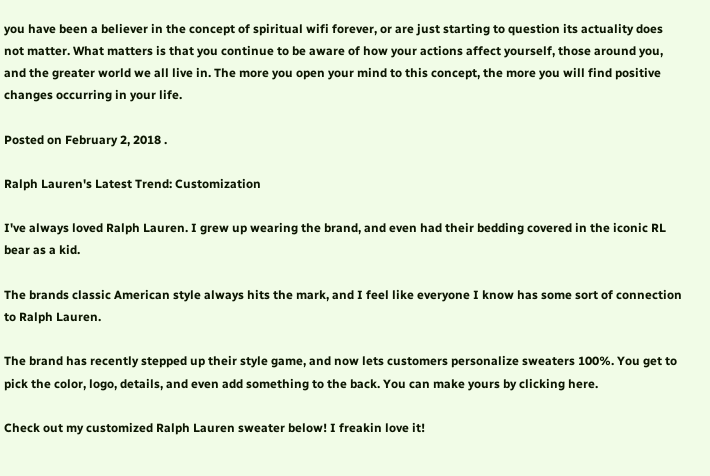you have been a believer in the concept of spiritual wifi forever, or are just starting to question its actuality does not matter. What matters is that you continue to be aware of how your actions affect yourself, those around you, and the greater world we all live in. The more you open your mind to this concept, the more you will find positive changes occurring in your life.

Posted on February 2, 2018 .

Ralph Lauren's Latest Trend: Customization

I've always loved Ralph Lauren. I grew up wearing the brand, and even had their bedding covered in the iconic RL bear as a kid.

The brands classic American style always hits the mark, and I feel like everyone I know has some sort of connection to Ralph Lauren.

The brand has recently stepped up their style game, and now lets customers personalize sweaters 100%. You get to pick the color, logo, details, and even add something to the back. You can make yours by clicking here.

Check out my customized Ralph Lauren sweater below! I freakin love it!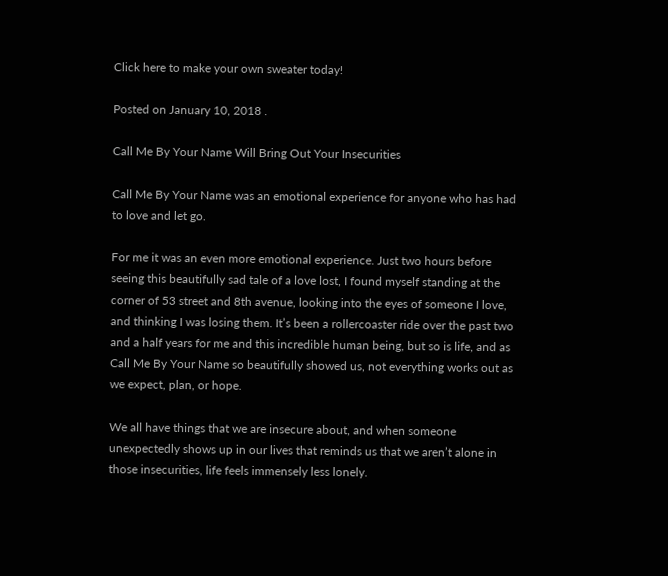Click here to make your own sweater today!

Posted on January 10, 2018 .

Call Me By Your Name Will Bring Out Your Insecurities

Call Me By Your Name was an emotional experience for anyone who has had to love and let go.

For me it was an even more emotional experience. Just two hours before seeing this beautifully sad tale of a love lost, I found myself standing at the corner of 53 street and 8th avenue, looking into the eyes of someone I love, and thinking I was losing them. It’s been a rollercoaster ride over the past two and a half years for me and this incredible human being, but so is life, and as Call Me By Your Name so beautifully showed us, not everything works out as we expect, plan, or hope.

We all have things that we are insecure about, and when someone unexpectedly shows up in our lives that reminds us that we aren’t alone in those insecurities, life feels immensely less lonely.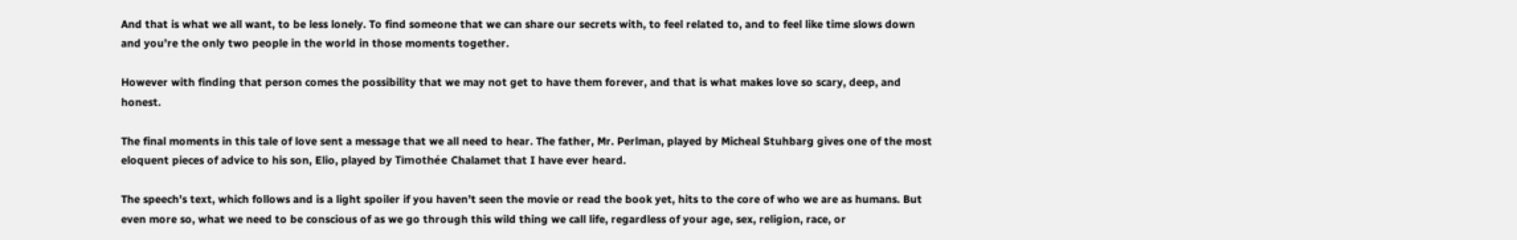And that is what we all want, to be less lonely. To find someone that we can share our secrets with, to feel related to, and to feel like time slows down and you’re the only two people in the world in those moments together.

However with finding that person comes the possibility that we may not get to have them forever, and that is what makes love so scary, deep, and honest.

The final moments in this tale of love sent a message that we all need to hear. The father, Mr. Perlman, played by Micheal Stuhbarg gives one of the most eloquent pieces of advice to his son, Elio, played by Timothée Chalamet that I have ever heard.

The speech’s text, which follows and is a light spoiler if you haven’t seen the movie or read the book yet, hits to the core of who we are as humans. But even more so, what we need to be conscious of as we go through this wild thing we call life, regardless of your age, sex, religion, race, or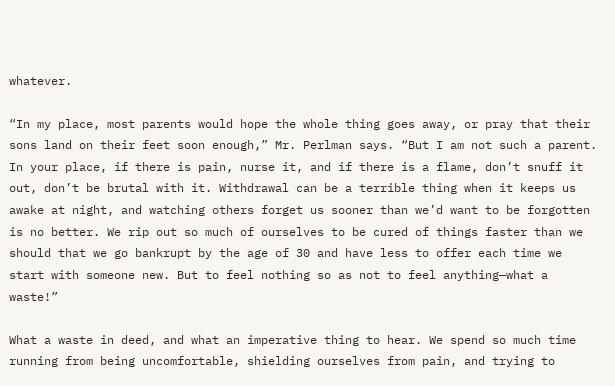whatever.

“In my place, most parents would hope the whole thing goes away, or pray that their sons land on their feet soon enough,” Mr. Perlman says. “But I am not such a parent. In your place, if there is pain, nurse it, and if there is a flame, don’t snuff it out, don’t be brutal with it. Withdrawal can be a terrible thing when it keeps us awake at night, and watching others forget us sooner than we’d want to be forgotten is no better. We rip out so much of ourselves to be cured of things faster than we should that we go bankrupt by the age of 30 and have less to offer each time we start with someone new. But to feel nothing so as not to feel anything—what a waste!”

What a waste in deed, and what an imperative thing to hear. We spend so much time running from being uncomfortable, shielding ourselves from pain, and trying to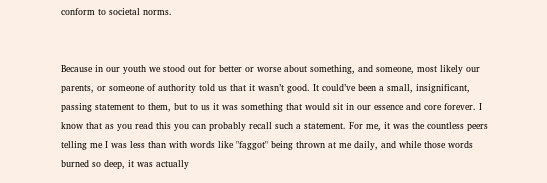conform to societal norms.


Because in our youth we stood out for better or worse about something, and someone, most likely our parents, or someone of authority told us that it wasn’t good. It could’ve been a small, insignificant, passing statement to them, but to us it was something that would sit in our essence and core forever. I know that as you read this you can probably recall such a statement. For me, it was the countless peers telling me I was less than with words like "faggot" being thrown at me daily, and while those words burned so deep, it was actually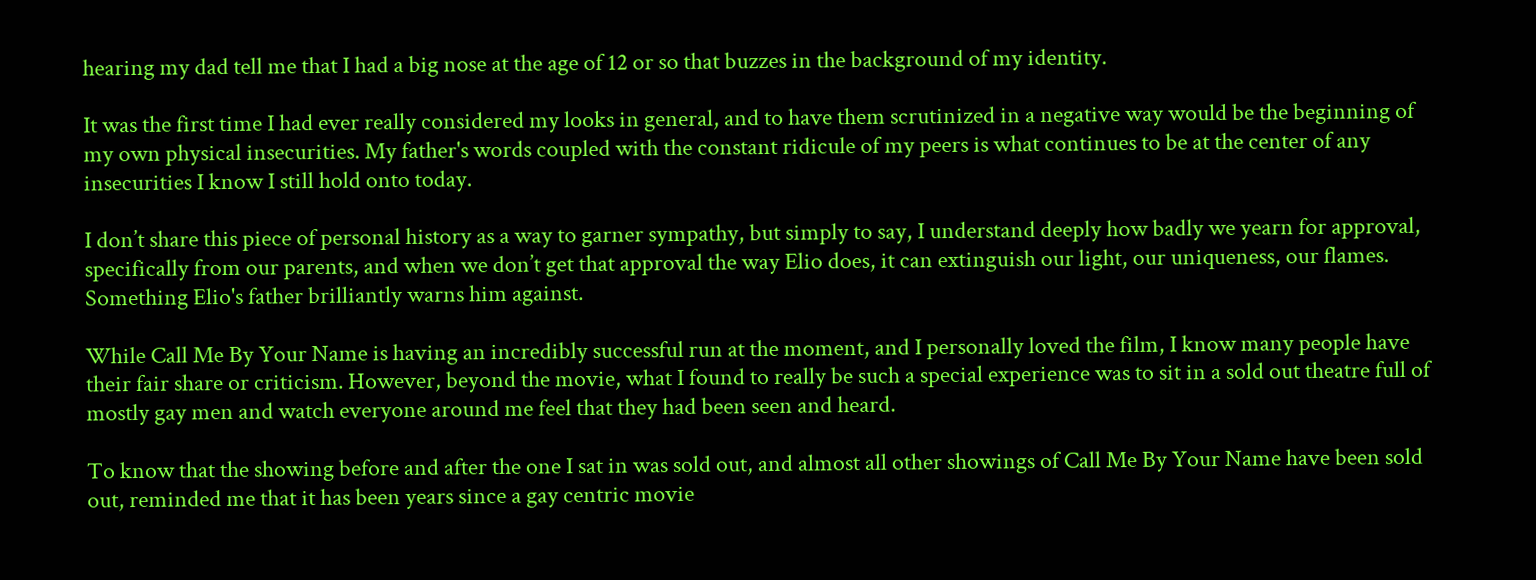hearing my dad tell me that I had a big nose at the age of 12 or so that buzzes in the background of my identity.

It was the first time I had ever really considered my looks in general, and to have them scrutinized in a negative way would be the beginning of my own physical insecurities. My father's words coupled with the constant ridicule of my peers is what continues to be at the center of any insecurities I know I still hold onto today.

I don’t share this piece of personal history as a way to garner sympathy, but simply to say, I understand deeply how badly we yearn for approval, specifically from our parents, and when we don’t get that approval the way Elio does, it can extinguish our light, our uniqueness, our flames. Something Elio's father brilliantly warns him against.

While Call Me By Your Name is having an incredibly successful run at the moment, and I personally loved the film, I know many people have their fair share or criticism. However, beyond the movie, what I found to really be such a special experience was to sit in a sold out theatre full of mostly gay men and watch everyone around me feel that they had been seen and heard.

To know that the showing before and after the one I sat in was sold out, and almost all other showings of Call Me By Your Name have been sold out, reminded me that it has been years since a gay centric movie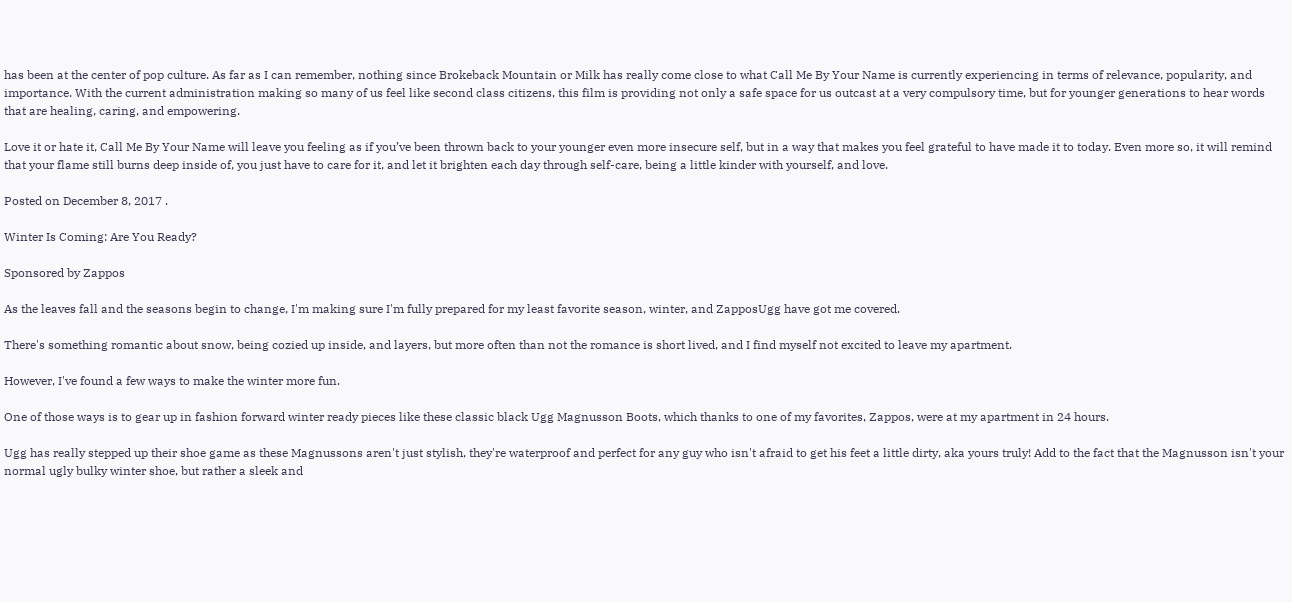has been at the center of pop culture. As far as I can remember, nothing since Brokeback Mountain or Milk has really come close to what Call Me By Your Name is currently experiencing in terms of relevance, popularity, and importance. With the current administration making so many of us feel like second class citizens, this film is providing not only a safe space for us outcast at a very compulsory time, but for younger generations to hear words that are healing, caring, and empowering.

Love it or hate it, Call Me By Your Name will leave you feeling as if you’ve been thrown back to your younger even more insecure self, but in a way that makes you feel grateful to have made it to today. Even more so, it will remind that your flame still burns deep inside of, you just have to care for it, and let it brighten each day through self-care, being a little kinder with yourself, and love.

Posted on December 8, 2017 .

Winter Is Coming: Are You Ready?

Sponsored by Zappos

As the leaves fall and the seasons begin to change, I'm making sure I'm fully prepared for my least favorite season, winter, and ZapposUgg have got me covered.

There's something romantic about snow, being cozied up inside, and layers, but more often than not the romance is short lived, and I find myself not excited to leave my apartment.

However, I've found a few ways to make the winter more fun.

One of those ways is to gear up in fashion forward winter ready pieces like these classic black Ugg Magnusson Boots, which thanks to one of my favorites, Zappos, were at my apartment in 24 hours.

Ugg has really stepped up their shoe game as these Magnussons aren't just stylish, they're waterproof and perfect for any guy who isn't afraid to get his feet a little dirty, aka yours truly! Add to the fact that the Magnusson isn't your normal ugly bulky winter shoe, but rather a sleek and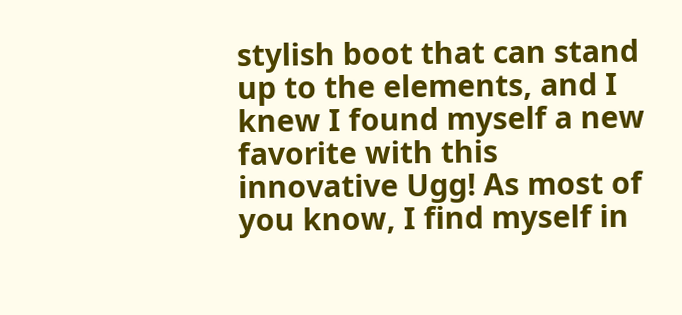stylish boot that can stand up to the elements, and I knew I found myself a new favorite with this innovative Ugg! As most of you know, I find myself in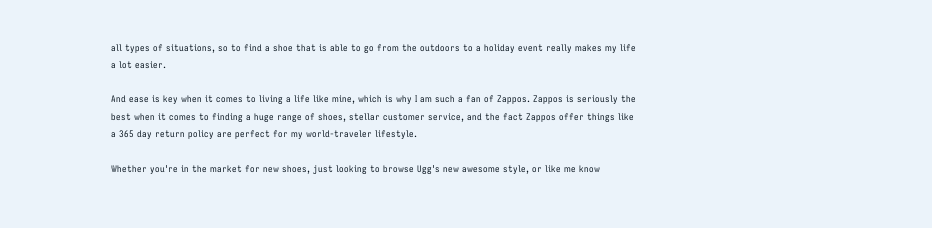all types of situations, so to find a shoe that is able to go from the outdoors to a holiday event really makes my life a lot easier.

And ease is key when it comes to living a life like mine, which is why I am such a fan of Zappos. Zappos is seriously the best when it comes to finding a huge range of shoes, stellar customer service, and the fact Zappos offer things like a 365 day return policy are perfect for my world-traveler lifestyle.

Whether you're in the market for new shoes, just looking to browse Ugg's new awesome style, or like me know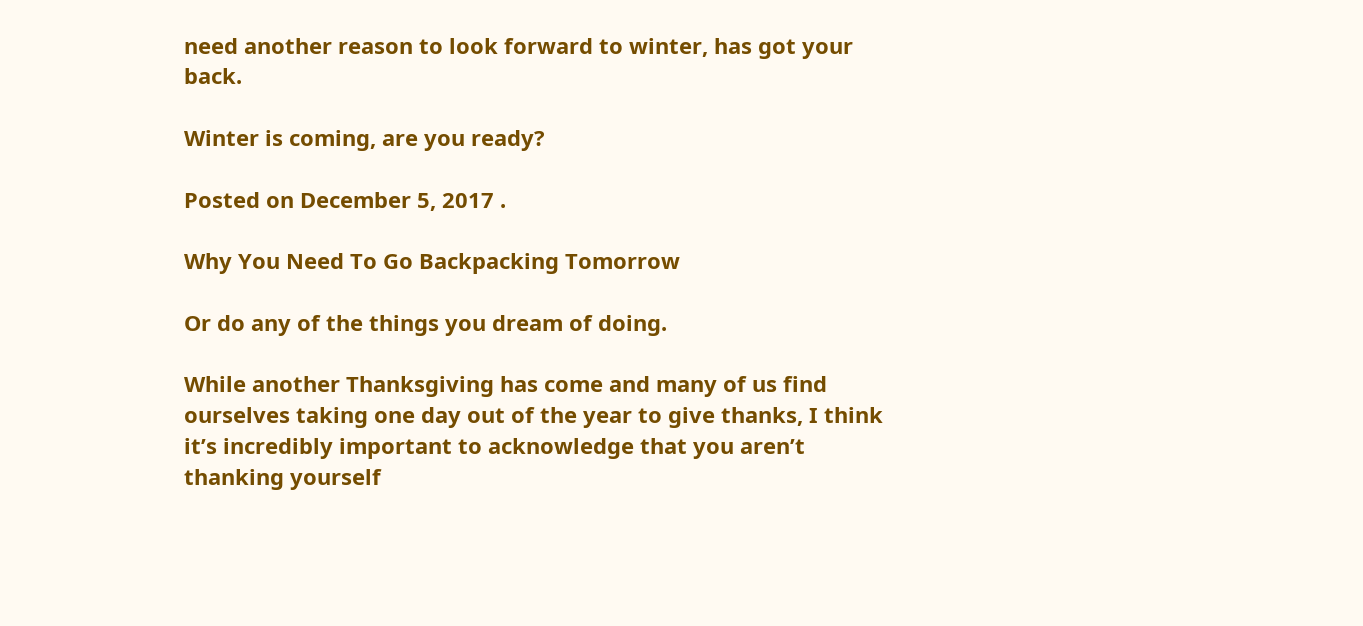need another reason to look forward to winter, has got your back.

Winter is coming, are you ready?

Posted on December 5, 2017 .

Why You Need To Go Backpacking Tomorrow

Or do any of the things you dream of doing.

While another Thanksgiving has come and many of us find ourselves taking one day out of the year to give thanks, I think it’s incredibly important to acknowledge that you aren’t thanking yourself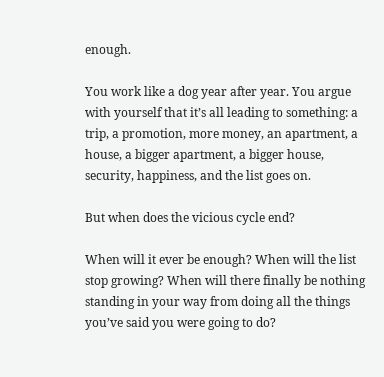enough.

You work like a dog year after year. You argue with yourself that it’s all leading to something: a trip, a promotion, more money, an apartment, a house, a bigger apartment, a bigger house, security, happiness, and the list goes on.

But when does the vicious cycle end?

When will it ever be enough? When will the list stop growing? When will there finally be nothing standing in your way from doing all the things you’ve said you were going to do?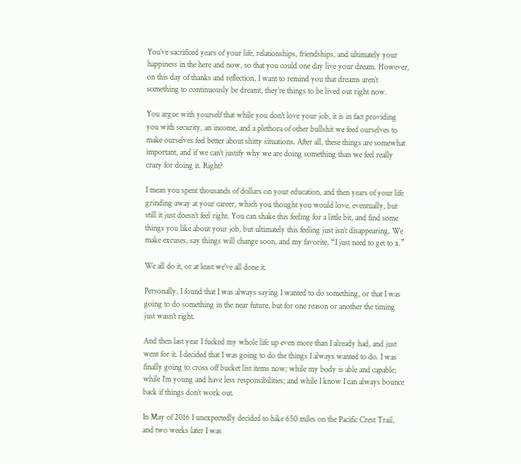You’ve sacrificed years of your life, relationships, friendships, and ultimately your happiness in the here and now, so that you could one day live your dream. However, on this day of thanks and reflection, I want to remind you that dreams aren’t something to continuously be dreamt, they’re things to be lived out right now.

You argue with yourself that while you don’t love your job, it is in fact providing you with security, an income, and a plethora of other bullshit we feed ourselves to make ourselves feel better about shitty situations. After all, these things are somewhat important, and if we can’t justify why we are doing something than we feel really crazy for doing it. Right?

I mean you spent thousands of dollars on your education, and then years of your life grinding away at your career, which you thought you would love, eventually, but still it just doesn’t feel right. You can shake this feeling for a little bit, and find some things you like about your job, but ultimately this feeling just isn’t disappearing. We make excuses, say things will change soon, and my favorite, “I just need to get to x.”

We all do it, or at least we’ve all done it.

Personally, I found that I was always saying I wanted to do something, or that I was going to do something in the near future, but for one reason or another the timing just wasn’t right.

And then last year I fucked my whole life up even more than I already had, and just went for it. I decided that I was going to do the things I always wanted to do. I was finally going to cross off bucket list items now; while my body is able and capable; while I’m young and have less responsibilities; and while I know I can always bounce back if things don’t work out.

In May of 2016 I unexpectedly decided to hike 650 miles on the Pacific Crest Trail, and two weeks later I was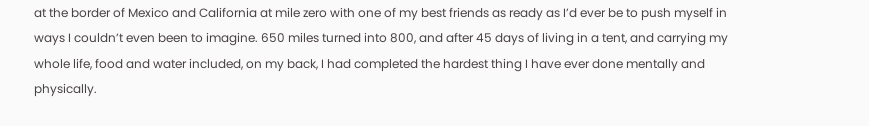at the border of Mexico and California at mile zero with one of my best friends as ready as I’d ever be to push myself in ways I couldn’t even been to imagine. 650 miles turned into 800, and after 45 days of living in a tent, and carrying my whole life, food and water included, on my back, I had completed the hardest thing I have ever done mentally and physically.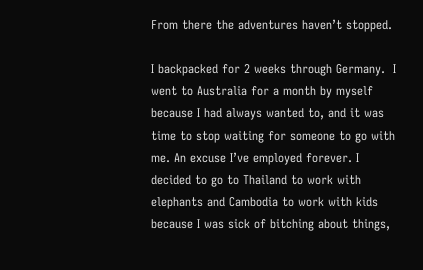From there the adventures haven’t stopped.

I backpacked for 2 weeks through Germany.  I went to Australia for a month by myself because I had always wanted to, and it was time to stop waiting for someone to go with me. An excuse I’ve employed forever. I decided to go to Thailand to work with elephants and Cambodia to work with kids because I was sick of bitching about things,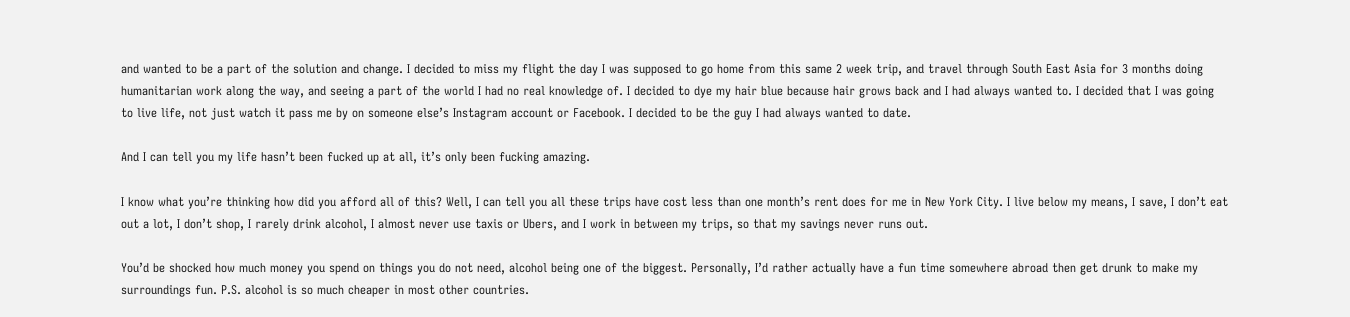and wanted to be a part of the solution and change. I decided to miss my flight the day I was supposed to go home from this same 2 week trip, and travel through South East Asia for 3 months doing humanitarian work along the way, and seeing a part of the world I had no real knowledge of. I decided to dye my hair blue because hair grows back and I had always wanted to. I decided that I was going to live life, not just watch it pass me by on someone else’s Instagram account or Facebook. I decided to be the guy I had always wanted to date.

And I can tell you my life hasn’t been fucked up at all, it’s only been fucking amazing.

I know what you’re thinking how did you afford all of this? Well, I can tell you all these trips have cost less than one month’s rent does for me in New York City. I live below my means, I save, I don’t eat out a lot, I don’t shop, I rarely drink alcohol, I almost never use taxis or Ubers, and I work in between my trips, so that my savings never runs out.

You’d be shocked how much money you spend on things you do not need, alcohol being one of the biggest. Personally, I’d rather actually have a fun time somewhere abroad then get drunk to make my surroundings fun. P.S. alcohol is so much cheaper in most other countries.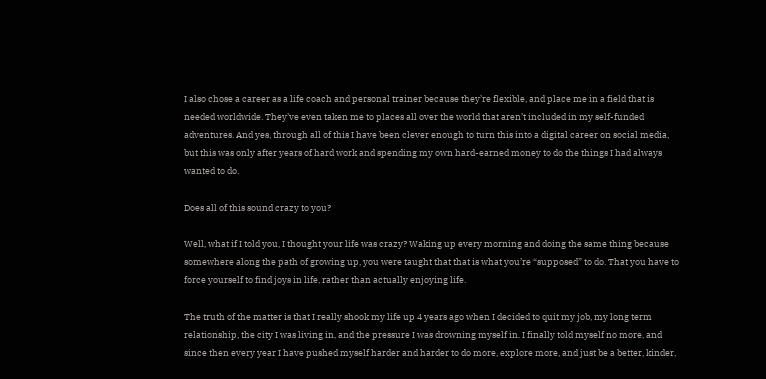I also chose a career as a life coach and personal trainer because they’re flexible, and place me in a field that is needed worldwide. They’ve even taken me to places all over the world that aren’t included in my self-funded adventures. And yes, through all of this I have been clever enough to turn this into a digital career on social media, but this was only after years of hard work and spending my own hard-earned money to do the things I had always wanted to do.

Does all of this sound crazy to you?

Well, what if I told you, I thought your life was crazy? Waking up every morning and doing the same thing because somewhere along the path of growing up, you were taught that that is what you’re “supposed” to do. That you have to force yourself to find joys in life, rather than actually enjoying life.

The truth of the matter is that I really shook my life up 4 years ago when I decided to quit my job, my long term relationship, the city I was living in, and the pressure I was drowning myself in. I finally told myself no more, and since then every year I have pushed myself harder and harder to do more, explore more, and just be a better, kinder,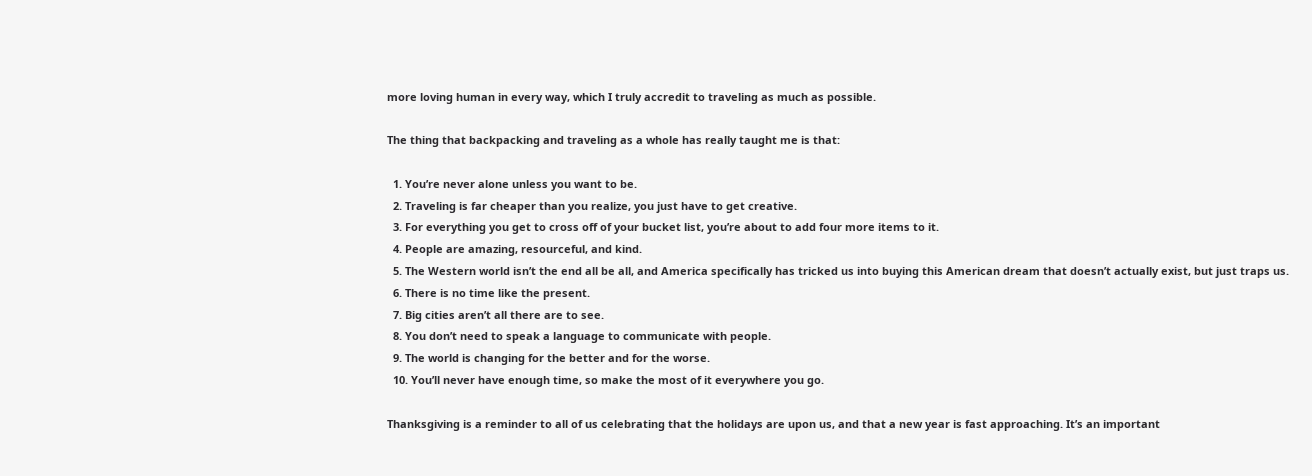more loving human in every way, which I truly accredit to traveling as much as possible.

The thing that backpacking and traveling as a whole has really taught me is that:

  1. You’re never alone unless you want to be.
  2. Traveling is far cheaper than you realize, you just have to get creative.
  3. For everything you get to cross off of your bucket list, you’re about to add four more items to it.
  4. People are amazing, resourceful, and kind.
  5. The Western world isn’t the end all be all, and America specifically has tricked us into buying this American dream that doesn’t actually exist, but just traps us.
  6. There is no time like the present.
  7. Big cities aren’t all there are to see.
  8. You don’t need to speak a language to communicate with people.
  9. The world is changing for the better and for the worse.
  10. You’ll never have enough time, so make the most of it everywhere you go.

Thanksgiving is a reminder to all of us celebrating that the holidays are upon us, and that a new year is fast approaching. It’s an important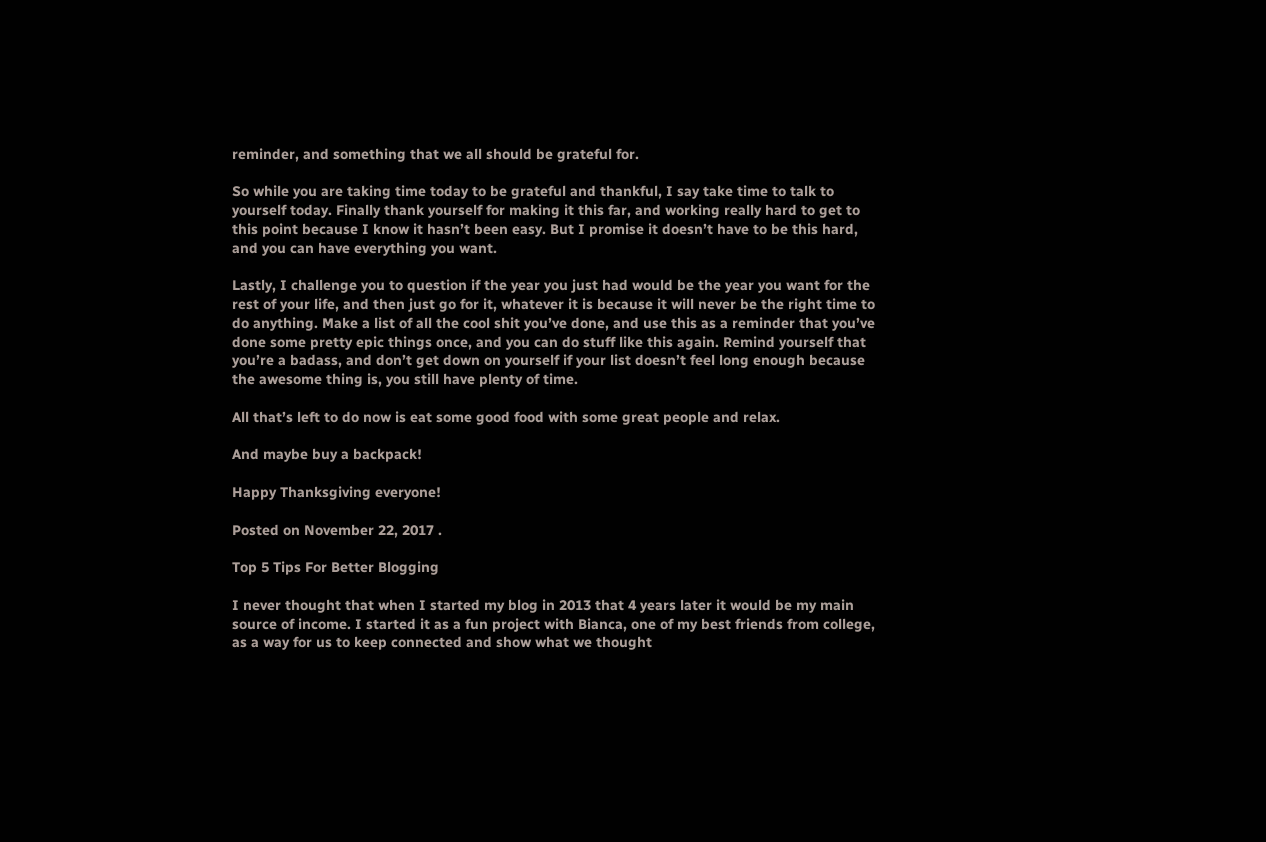reminder, and something that we all should be grateful for.

So while you are taking time today to be grateful and thankful, I say take time to talk to yourself today. Finally thank yourself for making it this far, and working really hard to get to this point because I know it hasn’t been easy. But I promise it doesn’t have to be this hard, and you can have everything you want.

Lastly, I challenge you to question if the year you just had would be the year you want for the rest of your life, and then just go for it, whatever it is because it will never be the right time to do anything. Make a list of all the cool shit you’ve done, and use this as a reminder that you’ve done some pretty epic things once, and you can do stuff like this again. Remind yourself that you’re a badass, and don’t get down on yourself if your list doesn’t feel long enough because the awesome thing is, you still have plenty of time.

All that’s left to do now is eat some good food with some great people and relax.

And maybe buy a backpack!

Happy Thanksgiving everyone!

Posted on November 22, 2017 .

Top 5 Tips For Better Blogging

I never thought that when I started my blog in 2013 that 4 years later it would be my main source of income. I started it as a fun project with Bianca, one of my best friends from college, as a way for us to keep connected and show what we thought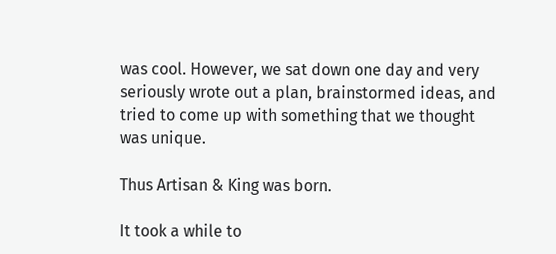was cool. However, we sat down one day and very seriously wrote out a plan, brainstormed ideas, and tried to come up with something that we thought was unique.

Thus Artisan & King was born.

It took a while to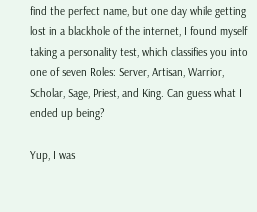find the perfect name, but one day while getting lost in a blackhole of the internet, I found myself taking a personality test, which classifies you into one of seven Roles: Server, Artisan, Warrior, Scholar, Sage, Priest, and King. Can guess what I ended up being?

Yup, I was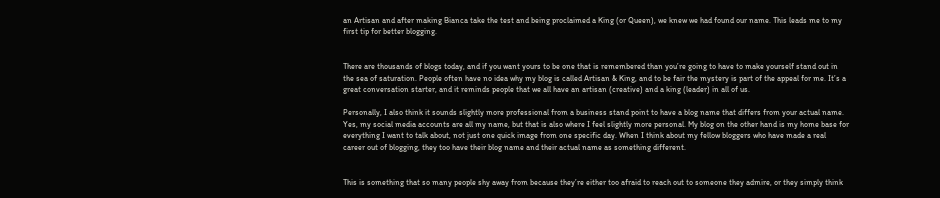an Artisan and after making Bianca take the test and being proclaimed a King (or Queen), we knew we had found our name. This leads me to my first tip for better blogging.


There are thousands of blogs today, and if you want yours to be one that is remembered than you’re going to have to make yourself stand out in the sea of saturation. People often have no idea why my blog is called Artisan & King, and to be fair the mystery is part of the appeal for me. It’s a great conversation starter, and it reminds people that we all have an artisan (creative) and a king (leader) in all of us.

Personally, I also think it sounds slightly more professional from a business stand point to have a blog name that differs from your actual name. Yes, my social media accounts are all my name, but that is also where I feel slightly more personal. My blog on the other hand is my home base for everything I want to talk about, not just one quick image from one specific day. When I think about my fellow bloggers who have made a real career out of blogging, they too have their blog name and their actual name as something different.


This is something that so many people shy away from because they’re either too afraid to reach out to someone they admire, or they simply think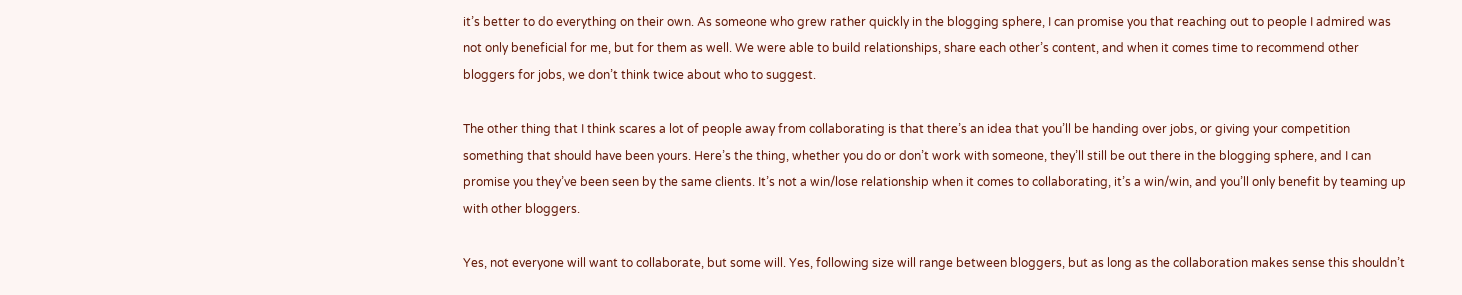it’s better to do everything on their own. As someone who grew rather quickly in the blogging sphere, I can promise you that reaching out to people I admired was not only beneficial for me, but for them as well. We were able to build relationships, share each other’s content, and when it comes time to recommend other bloggers for jobs, we don’t think twice about who to suggest.

The other thing that I think scares a lot of people away from collaborating is that there’s an idea that you’ll be handing over jobs, or giving your competition something that should have been yours. Here’s the thing, whether you do or don’t work with someone, they’ll still be out there in the blogging sphere, and I can promise you they’ve been seen by the same clients. It’s not a win/lose relationship when it comes to collaborating, it’s a win/win, and you’ll only benefit by teaming up with other bloggers.

Yes, not everyone will want to collaborate, but some will. Yes, following size will range between bloggers, but as long as the collaboration makes sense this shouldn’t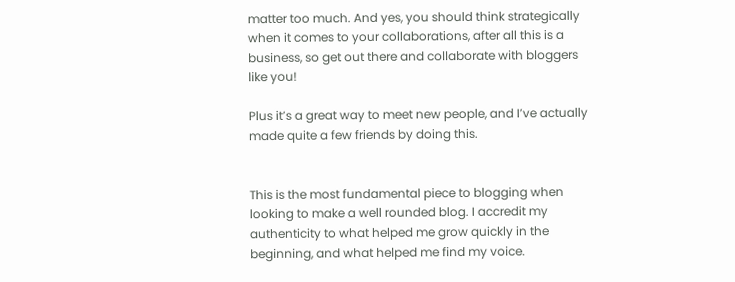matter too much. And yes, you should think strategically when it comes to your collaborations, after all this is a business, so get out there and collaborate with bloggers like you!

Plus it’s a great way to meet new people, and I’ve actually made quite a few friends by doing this.


This is the most fundamental piece to blogging when looking to make a well rounded blog. I accredit my authenticity to what helped me grow quickly in the beginning, and what helped me find my voice.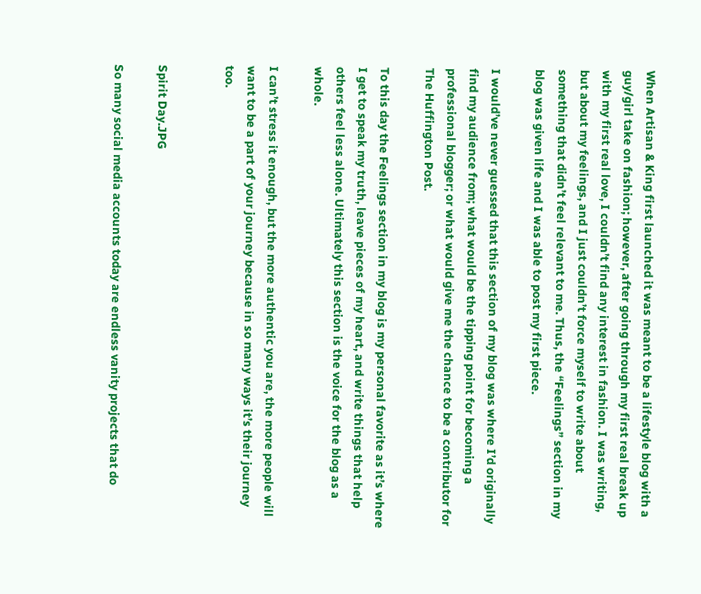When Artisan & King first launched it was meant to be a lifestyle blog with a guy/girl take on fashion; however, after going through my first real break up with my first real love, I couldn’t find any interest in fashion. I was writing, but about my feelings, and I just couldn’t force myself to write about something that didn’t feel relevant to me. Thus, the “Feelings” section in my blog was given life and I was able to post my first piece.

I would’ve never guessed that this section of my blog was where I’d originally find my audience from; what would be the tipping point for becoming a professional blogger; or what would give me the chance to be a contributor for The Huffington Post.

To this day the Feelings section in my blog is my personal favorite as it’s where I get to speak my truth, leave pieces of my heart, and write things that help others feel less alone. Ultimately this section is the voice for the blog as a whole.

I can’t stress it enough, but the more authentic you are, the more people will want to be a part of your journey because in so many ways it’s their journey too.


Spirit Day.JPG

So many social media accounts today are endless vanity projects that do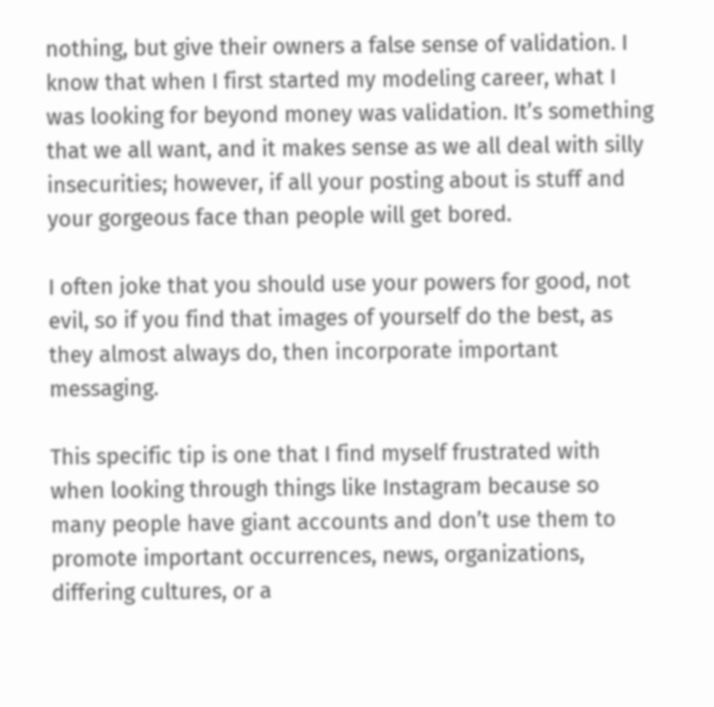nothing, but give their owners a false sense of validation. I know that when I first started my modeling career, what I was looking for beyond money was validation. It’s something that we all want, and it makes sense as we all deal with silly insecurities; however, if all your posting about is stuff and your gorgeous face than people will get bored.

I often joke that you should use your powers for good, not evil, so if you find that images of yourself do the best, as they almost always do, then incorporate important messaging.

This specific tip is one that I find myself frustrated with when looking through things like Instagram because so many people have giant accounts and don’t use them to promote important occurrences, news, organizations, differing cultures, or a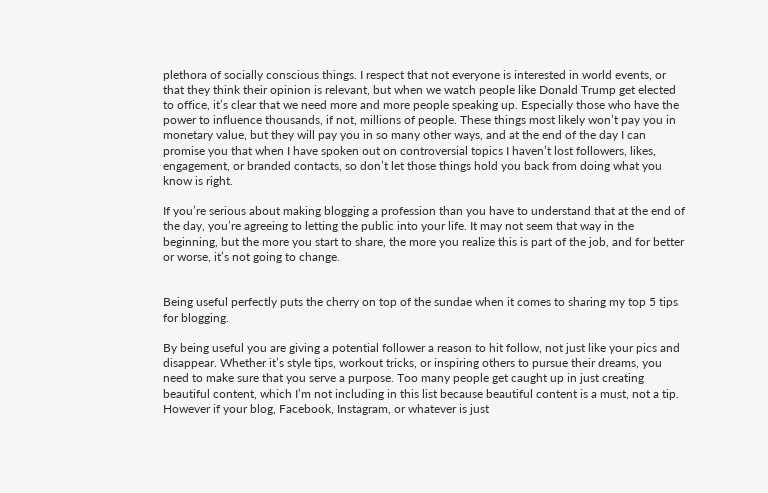plethora of socially conscious things. I respect that not everyone is interested in world events, or that they think their opinion is relevant, but when we watch people like Donald Trump get elected to office, it’s clear that we need more and more people speaking up. Especially those who have the power to influence thousands, if not, millions of people. These things most likely won’t pay you in monetary value, but they will pay you in so many other ways, and at the end of the day I can promise you that when I have spoken out on controversial topics I haven’t lost followers, likes, engagement, or branded contacts, so don’t let those things hold you back from doing what you know is right.

If you’re serious about making blogging a profession than you have to understand that at the end of the day, you’re agreeing to letting the public into your life. It may not seem that way in the beginning, but the more you start to share, the more you realize this is part of the job, and for better or worse, it’s not going to change.


Being useful perfectly puts the cherry on top of the sundae when it comes to sharing my top 5 tips for blogging.

By being useful you are giving a potential follower a reason to hit follow, not just like your pics and disappear. Whether it’s style tips, workout tricks, or inspiring others to pursue their dreams, you need to make sure that you serve a purpose. Too many people get caught up in just creating beautiful content, which I’m not including in this list because beautiful content is a must, not a tip. However if your blog, Facebook, Instagram, or whatever is just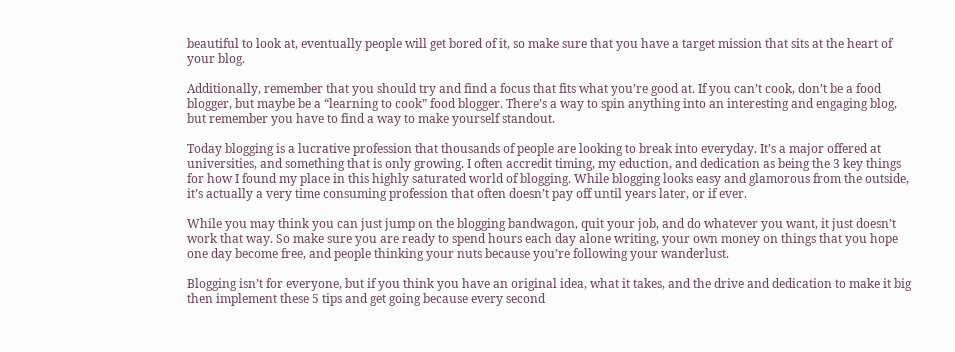beautiful to look at, eventually people will get bored of it, so make sure that you have a target mission that sits at the heart of your blog.

Additionally, remember that you should try and find a focus that fits what you’re good at. If you can’t cook, don’t be a food blogger, but maybe be a “learning to cook” food blogger. There’s a way to spin anything into an interesting and engaging blog, but remember you have to find a way to make yourself standout.

Today blogging is a lucrative profession that thousands of people are looking to break into everyday. It’s a major offered at universities, and something that is only growing. I often accredit timing, my eduction, and dedication as being the 3 key things for how I found my place in this highly saturated world of blogging. While blogging looks easy and glamorous from the outside, it’s actually a very time consuming profession that often doesn’t pay off until years later, or if ever.

While you may think you can just jump on the blogging bandwagon, quit your job, and do whatever you want, it just doesn’t work that way. So make sure you are ready to spend hours each day alone writing, your own money on things that you hope one day become free, and people thinking your nuts because you’re following your wanderlust.

Blogging isn’t for everyone, but if you think you have an original idea, what it takes, and the drive and dedication to make it big then implement these 5 tips and get going because every second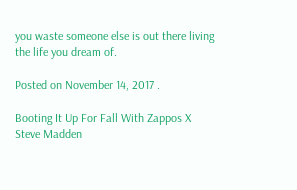you waste someone else is out there living the life you dream of.

Posted on November 14, 2017 .

Booting It Up For Fall With Zappos X Steve Madden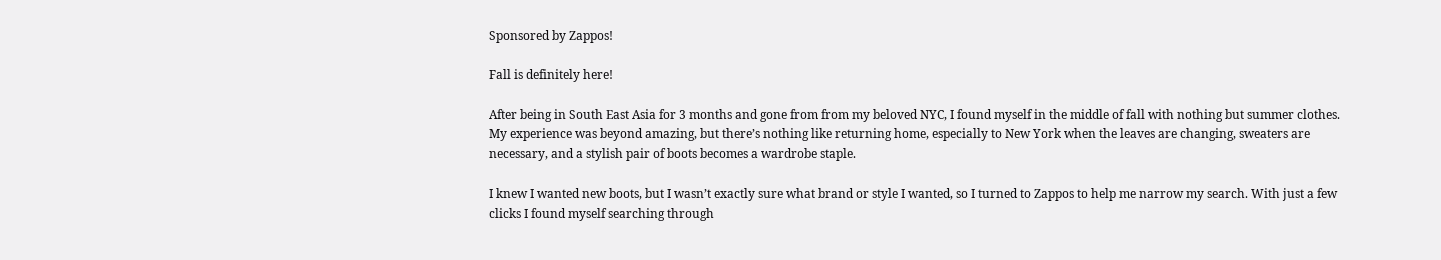Sponsored by Zappos!

Fall is definitely here!

After being in South East Asia for 3 months and gone from from my beloved NYC, I found myself in the middle of fall with nothing but summer clothes. My experience was beyond amazing, but there’s nothing like returning home, especially to New York when the leaves are changing, sweaters are necessary, and a stylish pair of boots becomes a wardrobe staple.

I knew I wanted new boots, but I wasn’t exactly sure what brand or style I wanted, so I turned to Zappos to help me narrow my search. With just a few clicks I found myself searching through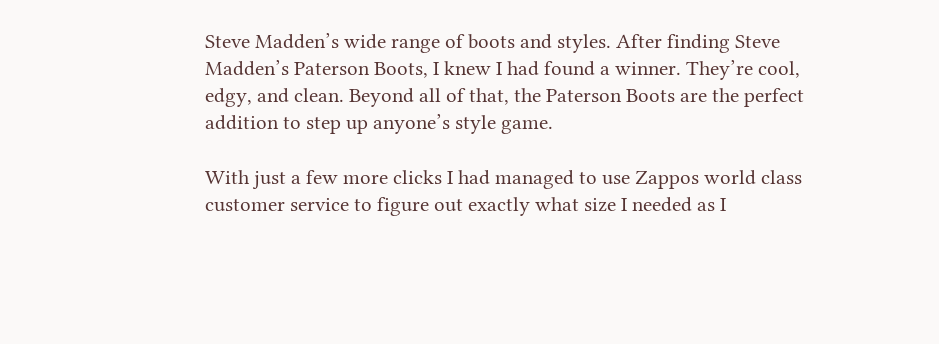Steve Madden’s wide range of boots and styles. After finding Steve Madden’s Paterson Boots, I knew I had found a winner. They’re cool, edgy, and clean. Beyond all of that, the Paterson Boots are the perfect addition to step up anyone’s style game.

With just a few more clicks I had managed to use Zappos world class customer service to figure out exactly what size I needed as I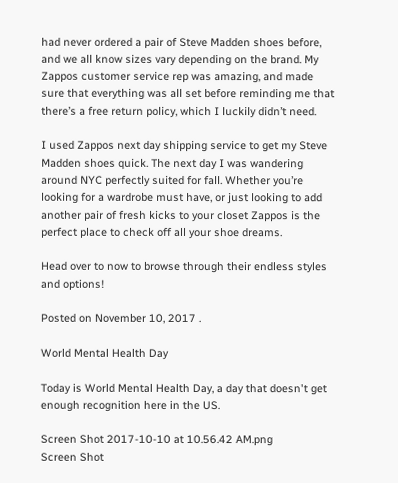had never ordered a pair of Steve Madden shoes before, and we all know sizes vary depending on the brand. My Zappos customer service rep was amazing, and made sure that everything was all set before reminding me that there’s a free return policy, which I luckily didn’t need.

I used Zappos next day shipping service to get my Steve Madden shoes quick. The next day I was wandering around NYC perfectly suited for fall. Whether you’re looking for a wardrobe must have, or just looking to add another pair of fresh kicks to your closet Zappos is the perfect place to check off all your shoe dreams.

Head over to now to browse through their endless styles and options!

Posted on November 10, 2017 .

World Mental Health Day

Today is World Mental Health Day, a day that doesn't get enough recognition here in the US.

Screen Shot 2017-10-10 at 10.56.42 AM.png
Screen Shot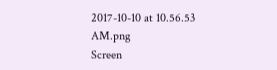2017-10-10 at 10.56.53 AM.png
Screen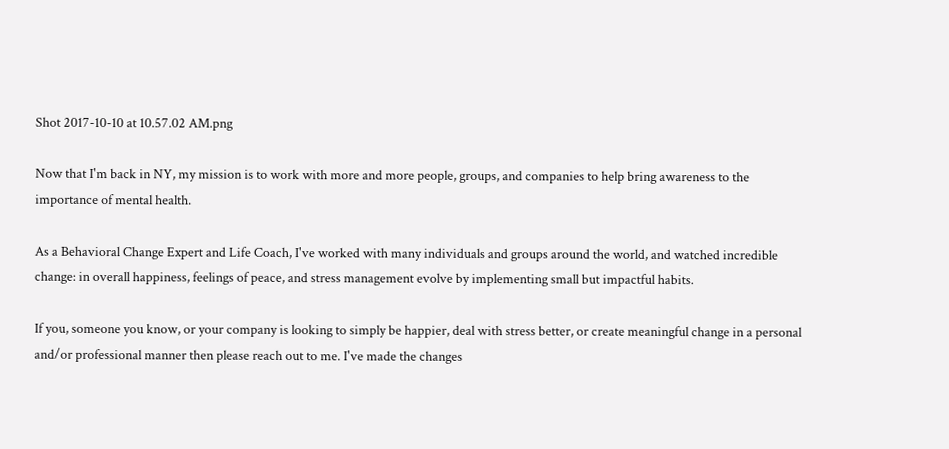Shot 2017-10-10 at 10.57.02 AM.png

Now that I'm back in NY, my mission is to work with more and more people, groups, and companies to help bring awareness to the importance of mental health.

As a Behavioral Change Expert and Life Coach, I've worked with many individuals and groups around the world, and watched incredible change: in overall happiness, feelings of peace, and stress management evolve by implementing small but impactful habits.

If you, someone you know, or your company is looking to simply be happier, deal with stress better, or create meaningful change in a personal and/or professional manner then please reach out to me. I've made the changes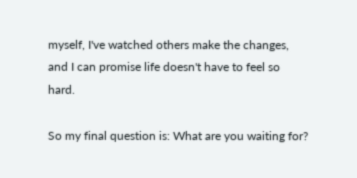myself, I've watched others make the changes, and I can promise life doesn't have to feel so hard.

So my final question is: What are you waiting for?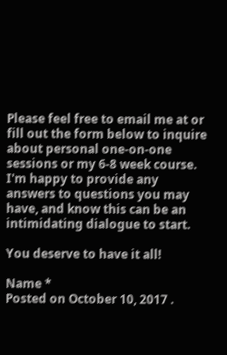Please feel free to email me at or fill out the form below to inquire about personal one-on-one sessions or my 6-8 week course. I'm happy to provide any answers to questions you may have, and know this can be an intimidating dialogue to start.

You deserve to have it all!

Name *
Posted on October 10, 2017 .